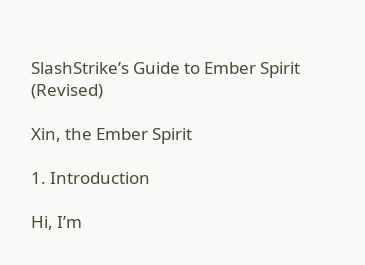SlashStrike’s Guide to Ember Spirit (Revised)

Xin, the Ember Spirit

1. Introduction

Hi, I’m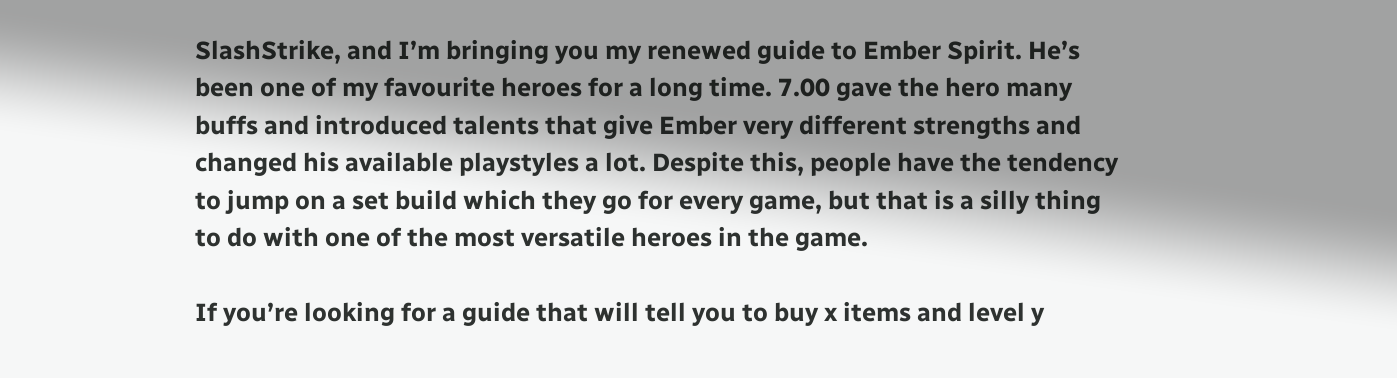SlashStrike, and I’m bringing you my renewed guide to Ember Spirit. He’s been one of my favourite heroes for a long time. 7.00 gave the hero many buffs and introduced talents that give Ember very different strengths and changed his available playstyles a lot. Despite this, people have the tendency to jump on a set build which they go for every game, but that is a silly thing to do with one of the most versatile heroes in the game.

If you’re looking for a guide that will tell you to buy x items and level y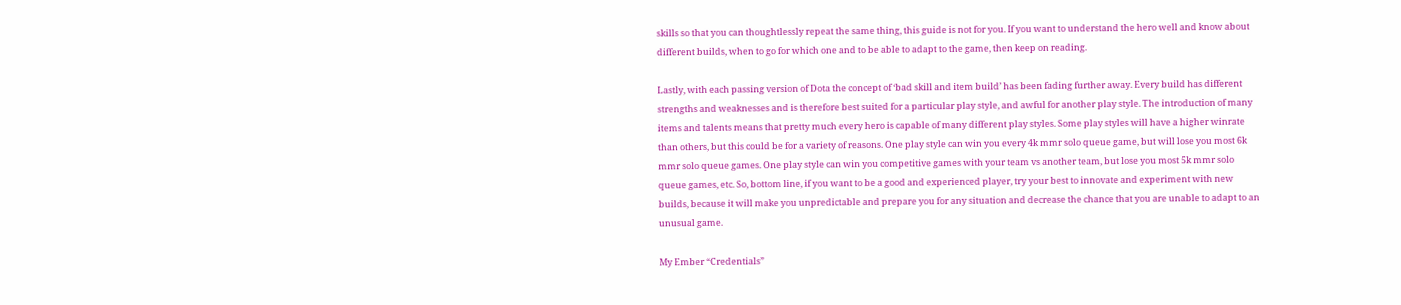skills so that you can thoughtlessly repeat the same thing, this guide is not for you. If you want to understand the hero well and know about different builds, when to go for which one and to be able to adapt to the game, then keep on reading.

Lastly, with each passing version of Dota the concept of ‘bad skill and item build’ has been fading further away. Every build has different strengths and weaknesses and is therefore best suited for a particular play style, and awful for another play style. The introduction of many items and talents means that pretty much every hero is capable of many different play styles. Some play styles will have a higher winrate than others, but this could be for a variety of reasons. One play style can win you every 4k mmr solo queue game, but will lose you most 6k mmr solo queue games. One play style can win you competitive games with your team vs another team, but lose you most 5k mmr solo queue games, etc. So, bottom line, if you want to be a good and experienced player, try your best to innovate and experiment with new builds, because it will make you unpredictable and prepare you for any situation and decrease the chance that you are unable to adapt to an unusual game.

My Ember “Credentials”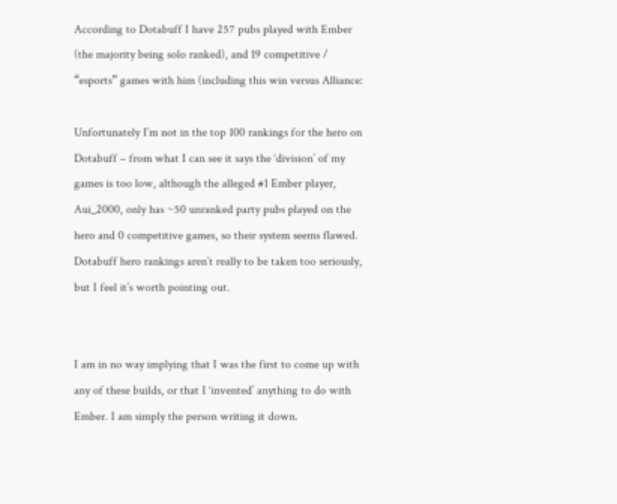According to Dotabuff I have 257 pubs played with Ember (the majority being solo ranked), and 19 competitive / “esports” games with him (including this win versus Alliance:

Unfortunately I’m not in the top 100 rankings for the hero on Dotabuff – from what I can see it says the ‘division’ of my games is too low, although the alleged #1 Ember player, Aui_2000, only has ~50 unranked party pubs played on the hero and 0 competitive games, so their system seems flawed. Dotabuff hero rankings aren’t really to be taken too seriously, but I feel it’s worth pointing out.


I am in no way implying that I was the first to come up with any of these builds, or that I ‘invented’ anything to do with Ember. I am simply the person writing it down.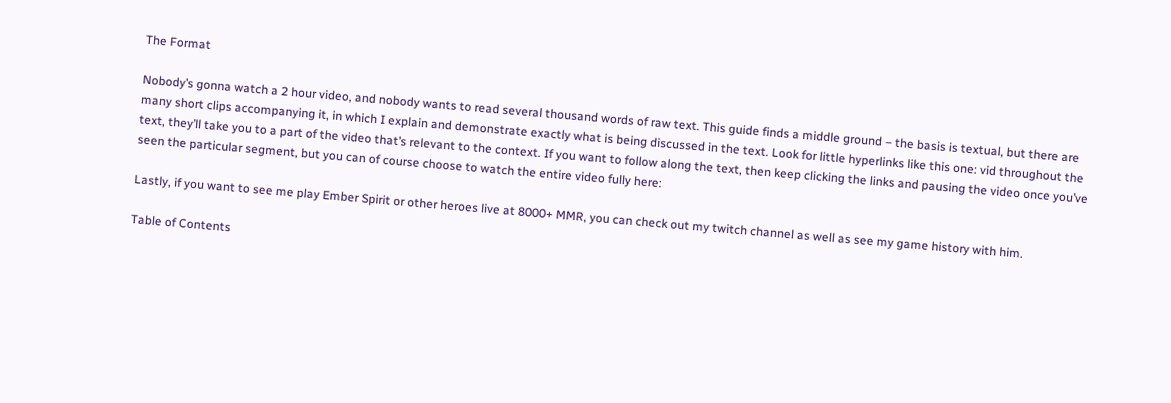The Format

Nobody’s gonna watch a 2 hour video, and nobody wants to read several thousand words of raw text. This guide finds a middle ground – the basis is textual, but there are many short clips accompanying it, in which I explain and demonstrate exactly what is being discussed in the text. Look for little hyperlinks like this one: vid throughout the text, they’ll take you to a part of the video that’s relevant to the context. If you want to follow along the text, then keep clicking the links and pausing the video once you’ve seen the particular segment, but you can of course choose to watch the entire video fully here:

Lastly, if you want to see me play Ember Spirit or other heroes live at 8000+ MMR, you can check out my twitch channel as well as see my game history with him.

Table of Contents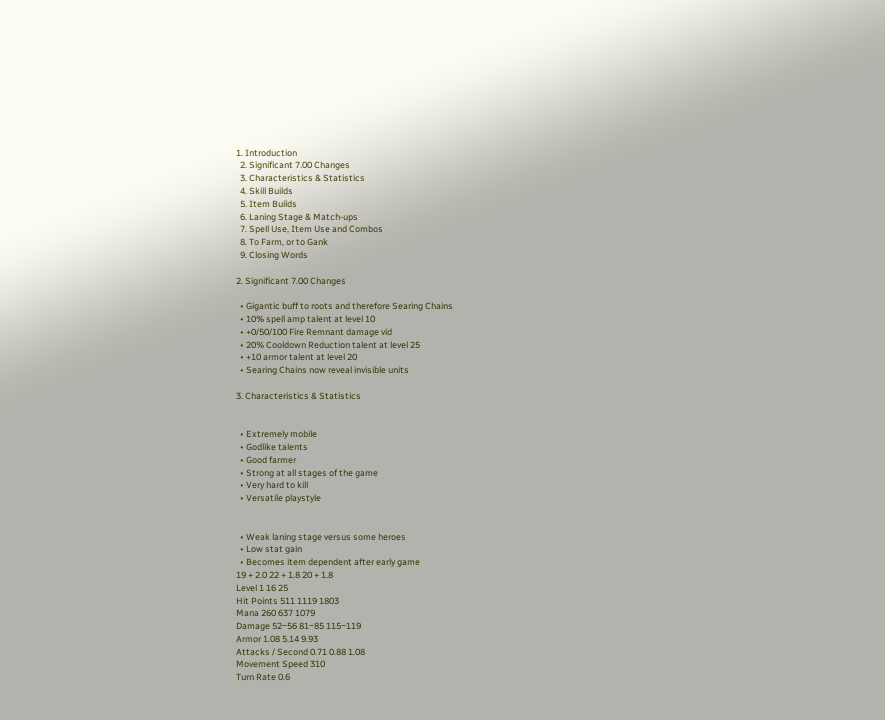1. Introduction
  2. Significant 7.00 Changes
  3. Characteristics & Statistics
  4. Skill Builds
  5. Item Builds
  6. Laning Stage & Match-ups
  7. Spell Use, Item Use and Combos
  8. To Farm, or to Gank
  9. Closing Words

2. Significant 7.00 Changes

  • Gigantic buff to roots and therefore Searing Chains
  • 10% spell amp talent at level 10
  • +0/50/100 Fire Remnant damage vid
  • 20% Cooldown Reduction talent at level 25
  • +10 armor talent at level 20
  • Searing Chains now reveal invisible units

3. Characteristics & Statistics


  • Extremely mobile
  • Godlike talents
  • Good farmer
  • Strong at all stages of the game
  • Very hard to kill
  • Versatile playstyle


  • Weak laning stage versus some heroes
  • Low stat gain
  • Becomes item dependent after early game
19 + 2.0 22 + 1.8 20 + 1.8
Level 1 16 25
Hit Points 511 1119 1803
Mana 260 637 1079
Damage 52‒56 81‒85 115‒119
Armor 1.08 5.14 9.93
Attacks / Second 0.71 0.88 1.08
Movement Speed 310
Turn Rate 0.6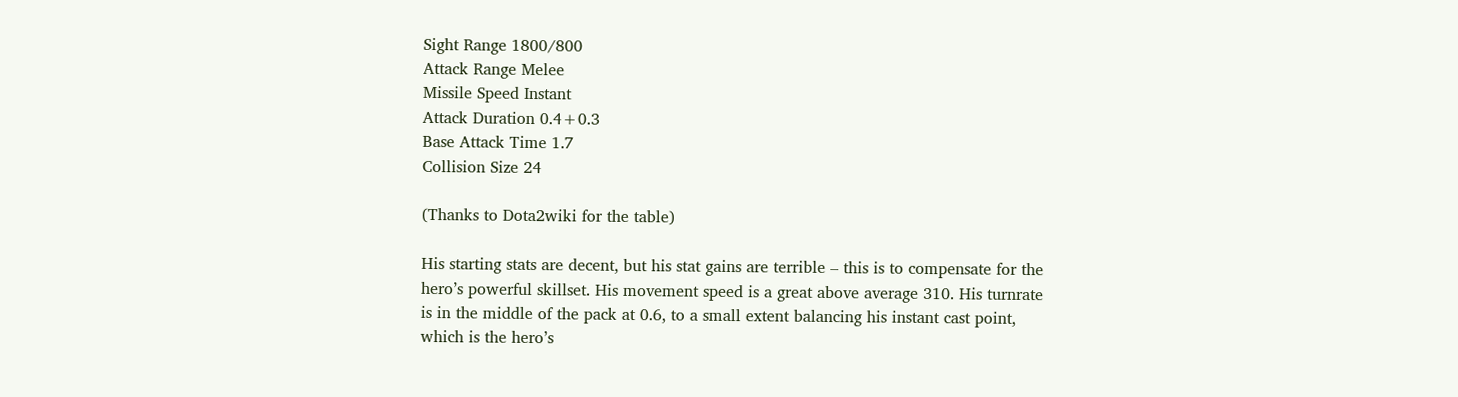Sight Range 1800/800
Attack Range Melee
Missile Speed Instant
Attack Duration 0.4+0.3
Base Attack Time 1.7
Collision Size 24

(Thanks to Dota2wiki for the table)

His starting stats are decent, but his stat gains are terrible – this is to compensate for the hero’s powerful skillset. His movement speed is a great above average 310. His turnrate is in the middle of the pack at 0.6, to a small extent balancing his instant cast point, which is the hero’s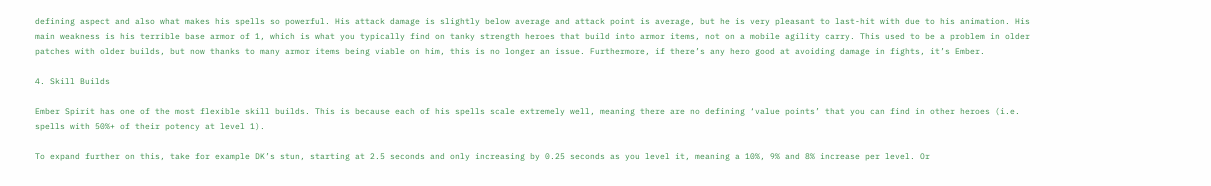defining aspect and also what makes his spells so powerful. His attack damage is slightly below average and attack point is average, but he is very pleasant to last-hit with due to his animation. His main weakness is his terrible base armor of 1, which is what you typically find on tanky strength heroes that build into armor items, not on a mobile agility carry. This used to be a problem in older patches with older builds, but now thanks to many armor items being viable on him, this is no longer an issue. Furthermore, if there’s any hero good at avoiding damage in fights, it’s Ember.

4. Skill Builds

Ember Spirit has one of the most flexible skill builds. This is because each of his spells scale extremely well, meaning there are no defining ‘value points’ that you can find in other heroes (i.e. spells with 50%+ of their potency at level 1).

To expand further on this, take for example DK’s stun, starting at 2.5 seconds and only increasing by 0.25 seconds as you level it, meaning a 10%, 9% and 8% increase per level. Or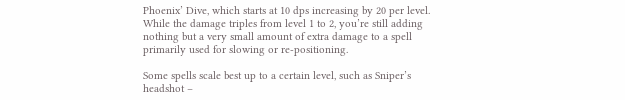Phoenix’ Dive, which starts at 10 dps increasing by 20 per level. While the damage triples from level 1 to 2, you’re still adding nothing but a very small amount of extra damage to a spell primarily used for slowing or re-positioning.

Some spells scale best up to a certain level, such as Sniper’s headshot –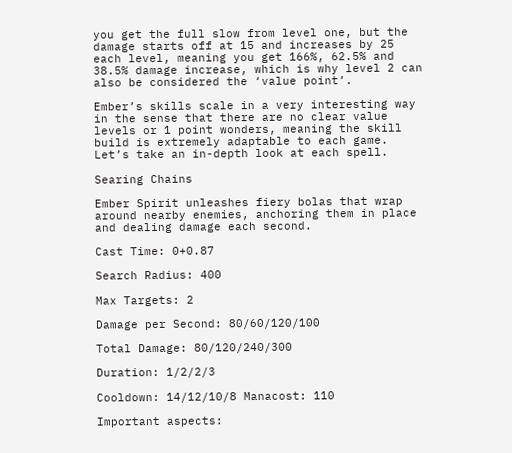you get the full slow from level one, but the damage starts off at 15 and increases by 25 each level, meaning you get 166%, 62.5% and 38.5% damage increase, which is why level 2 can also be considered the ‘value point’.

Ember’s skills scale in a very interesting way in the sense that there are no clear value levels or 1 point wonders, meaning the skill build is extremely adaptable to each game. Let’s take an in-depth look at each spell.

Searing Chains

Ember Spirit unleashes fiery bolas that wrap around nearby enemies, anchoring them in place and dealing damage each second.

Cast Time: 0+0.87

Search Radius: 400

Max Targets: 2

Damage per Second: 80/60/120/100

Total Damage: 80/120/240/300

Duration: 1/2/2/3

Cooldown: 14/12/10/8 Manacost: 110

Important aspects: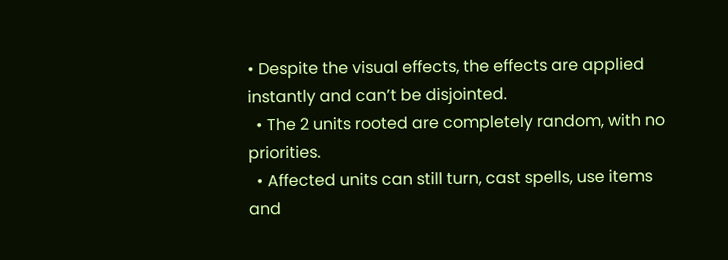• Despite the visual effects, the effects are applied instantly and can’t be disjointed.
  • The 2 units rooted are completely random, with no priorities.
  • Affected units can still turn, cast spells, use items and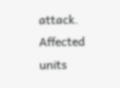attack. Affected units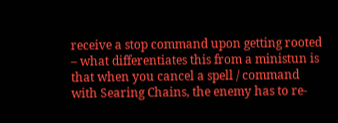receive a stop command upon getting rooted – what differentiates this from a ministun is that when you cancel a spell / command with Searing Chains, the enemy has to re-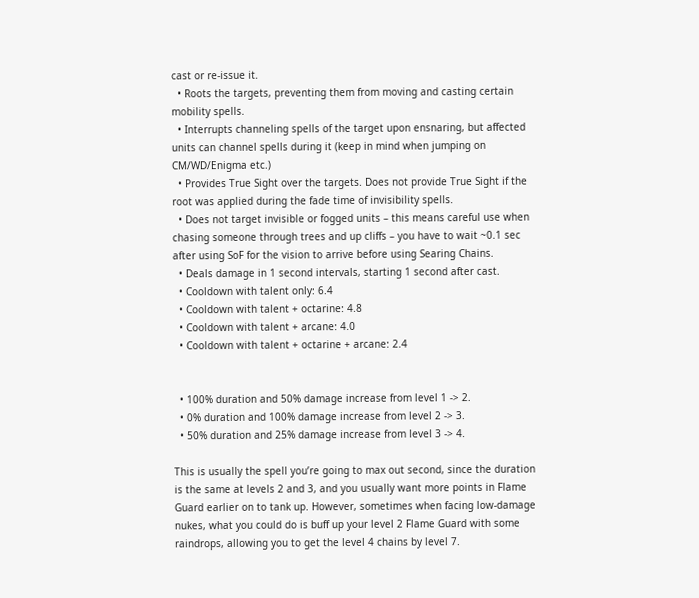cast or re-issue it.
  • Roots the targets, preventing them from moving and casting certain mobility spells.
  • Interrupts channeling spells of the target upon ensnaring, but affected units can channel spells during it (keep in mind when jumping on CM/WD/Enigma etc.)
  • Provides True Sight over the targets. Does not provide True Sight if the root was applied during the fade time of invisibility spells.
  • Does not target invisible or fogged units – this means careful use when chasing someone through trees and up cliffs – you have to wait ~0.1 sec after using SoF for the vision to arrive before using Searing Chains.
  • Deals damage in 1 second intervals, starting 1 second after cast.
  • Cooldown with talent only: 6.4
  • Cooldown with talent + octarine: 4.8
  • Cooldown with talent + arcane: 4.0
  • Cooldown with talent + octarine + arcane: 2.4


  • 100% duration and 50% damage increase from level 1 -> 2.
  • 0% duration and 100% damage increase from level 2 -> 3.
  • 50% duration and 25% damage increase from level 3 -> 4.

This is usually the spell you’re going to max out second, since the duration is the same at levels 2 and 3, and you usually want more points in Flame Guard earlier on to tank up. However, sometimes when facing low-damage nukes, what you could do is buff up your level 2 Flame Guard with some raindrops, allowing you to get the level 4 chains by level 7.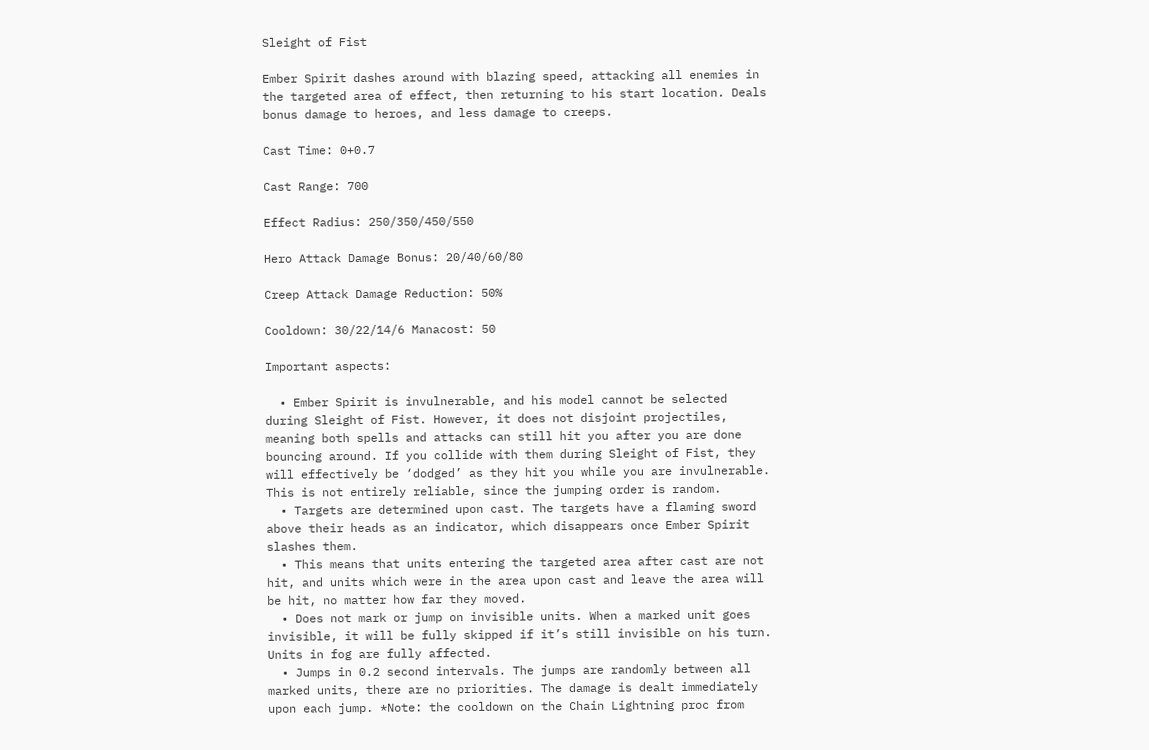Sleight of Fist

Ember Spirit dashes around with blazing speed, attacking all enemies in the targeted area of effect, then returning to his start location. Deals bonus damage to heroes, and less damage to creeps.

Cast Time: 0+0.7

Cast Range: 700

Effect Radius: 250/350/450/550

Hero Attack Damage Bonus: 20/40/60/80

Creep Attack Damage Reduction: 50%

Cooldown: 30/22/14/6 Manacost: 50

Important aspects:

  • Ember Spirit is invulnerable, and his model cannot be selected during Sleight of Fist. However, it does not disjoint projectiles, meaning both spells and attacks can still hit you after you are done bouncing around. If you collide with them during Sleight of Fist, they will effectively be ‘dodged’ as they hit you while you are invulnerable. This is not entirely reliable, since the jumping order is random.
  • Targets are determined upon cast. The targets have a flaming sword above their heads as an indicator, which disappears once Ember Spirit slashes them.
  • This means that units entering the targeted area after cast are not hit, and units which were in the area upon cast and leave the area will be hit, no matter how far they moved.
  • Does not mark or jump on invisible units. When a marked unit goes invisible, it will be fully skipped if it’s still invisible on his turn. Units in fog are fully affected.
  • Jumps in 0.2 second intervals. The jumps are randomly between all marked units, there are no priorities. The damage is dealt immediately upon each jump. *Note: the cooldown on the Chain Lightning proc from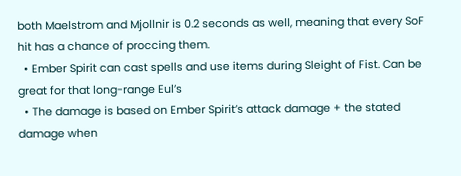both Maelstrom and Mjollnir is 0.2 seconds as well, meaning that every SoF hit has a chance of proccing them.
  • Ember Spirit can cast spells and use items during Sleight of Fist. Can be great for that long-range Eul’s
  • The damage is based on Ember Spirit’s attack damage + the stated damage when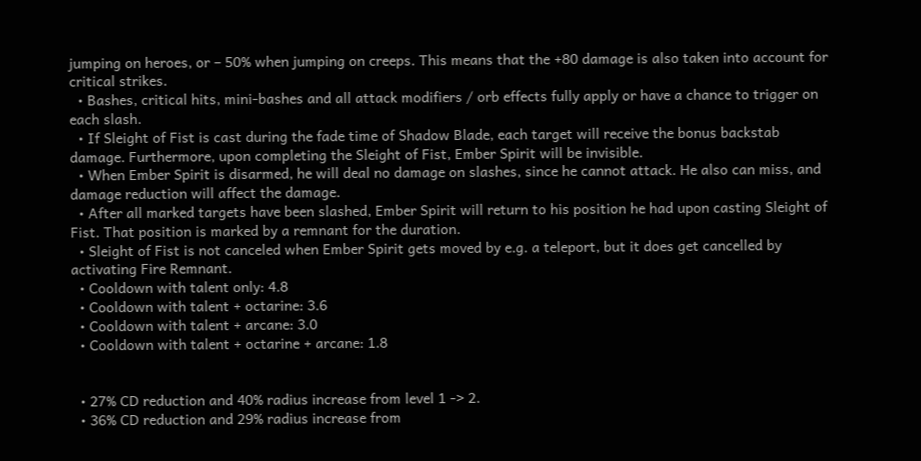jumping on heroes, or – 50% when jumping on creeps. This means that the +80 damage is also taken into account for critical strikes.
  • Bashes, critical hits, mini-bashes and all attack modifiers / orb effects fully apply or have a chance to trigger on each slash.
  • If Sleight of Fist is cast during the fade time of Shadow Blade, each target will receive the bonus backstab damage. Furthermore, upon completing the Sleight of Fist, Ember Spirit will be invisible.
  • When Ember Spirit is disarmed, he will deal no damage on slashes, since he cannot attack. He also can miss, and damage reduction will affect the damage.
  • After all marked targets have been slashed, Ember Spirit will return to his position he had upon casting Sleight of Fist. That position is marked by a remnant for the duration.
  • Sleight of Fist is not canceled when Ember Spirit gets moved by e.g. a teleport, but it does get cancelled by activating Fire Remnant.
  • Cooldown with talent only: 4.8
  • Cooldown with talent + octarine: 3.6
  • Cooldown with talent + arcane: 3.0
  • Cooldown with talent + octarine + arcane: 1.8


  • 27% CD reduction and 40% radius increase from level 1 -> 2.
  • 36% CD reduction and 29% radius increase from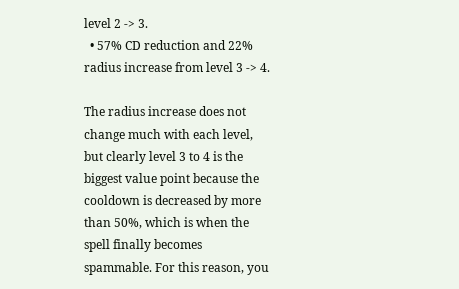level 2 -> 3.
  • 57% CD reduction and 22% radius increase from level 3 -> 4.

The radius increase does not change much with each level, but clearly level 3 to 4 is the biggest value point because the cooldown is decreased by more than 50%, which is when the spell finally becomes spammable. For this reason, you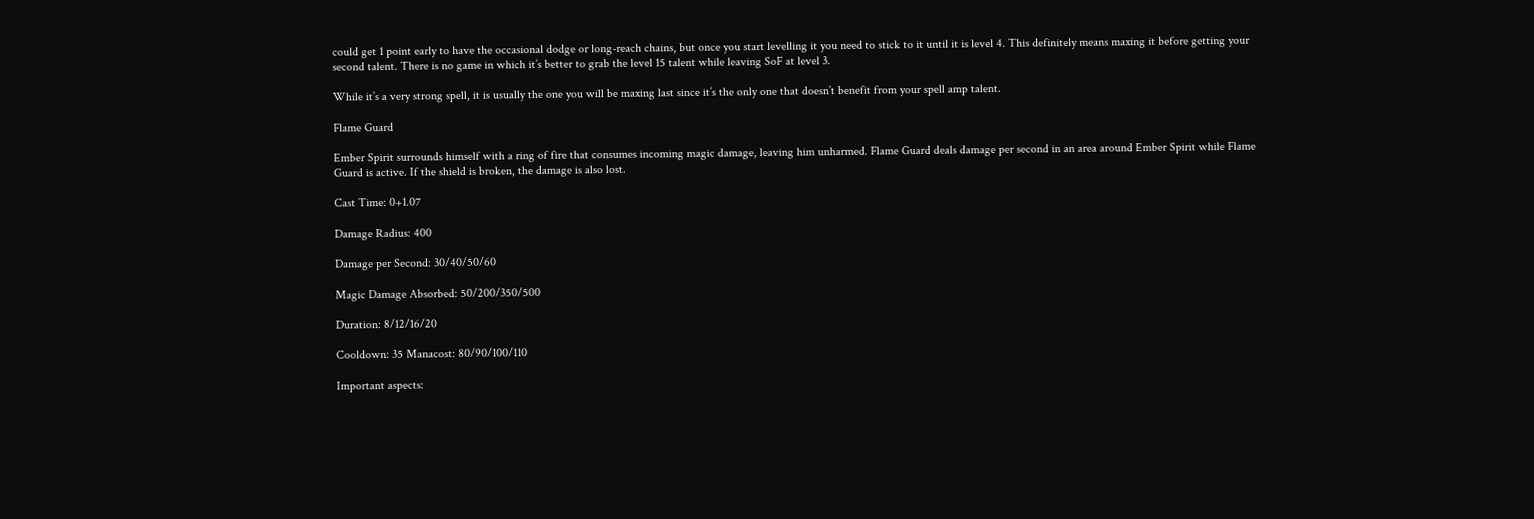could get 1 point early to have the occasional dodge or long-reach chains, but once you start levelling it you need to stick to it until it is level 4. This definitely means maxing it before getting your second talent. There is no game in which it’s better to grab the level 15 talent while leaving SoF at level 3.

While it’s a very strong spell, it is usually the one you will be maxing last since it’s the only one that doesn’t benefit from your spell amp talent.

Flame Guard

Ember Spirit surrounds himself with a ring of fire that consumes incoming magic damage, leaving him unharmed. Flame Guard deals damage per second in an area around Ember Spirit while Flame Guard is active. If the shield is broken, the damage is also lost.

Cast Time: 0+1.07

Damage Radius: 400

Damage per Second: 30/40/50/60

Magic Damage Absorbed: 50/200/350/500

Duration: 8/12/16/20

Cooldown: 35 Manacost: 80/90/100/110

Important aspects: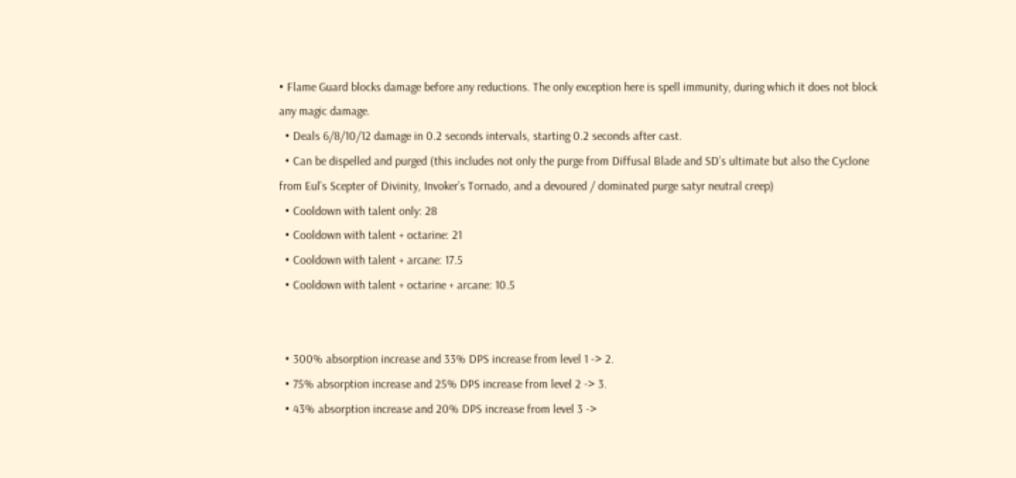• Flame Guard blocks damage before any reductions. The only exception here is spell immunity, during which it does not block any magic damage.
  • Deals 6/8/10/12 damage in 0.2 seconds intervals, starting 0.2 seconds after cast.
  • Can be dispelled and purged (this includes not only the purge from Diffusal Blade and SD’s ultimate but also the Cyclone from Eul’s Scepter of Divinity, Invoker’s Tornado, and a devoured / dominated purge satyr neutral creep)
  • Cooldown with talent only: 28
  • Cooldown with talent + octarine: 21
  • Cooldown with talent + arcane: 17.5
  • Cooldown with talent + octarine + arcane: 10.5


  • 300% absorption increase and 33% DPS increase from level 1 -> 2.
  • 75% absorption increase and 25% DPS increase from level 2 -> 3.
  • 43% absorption increase and 20% DPS increase from level 3 ->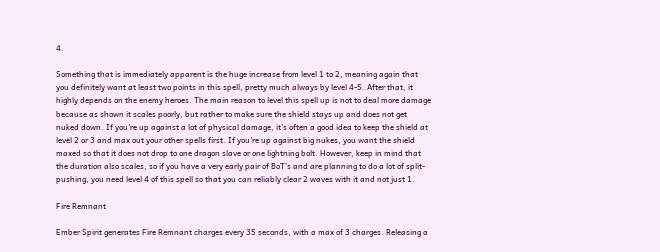4.

Something that is immediately apparent is the huge increase from level 1 to 2, meaning again that you definitely want at least two points in this spell, pretty much always by level 4-5. After that, it highly depends on the enemy heroes. The main reason to level this spell up is not to deal more damage because as shown it scales poorly, but rather to make sure the shield stays up and does not get nuked down. If you’re up against a lot of physical damage, it’s often a good idea to keep the shield at level 2 or 3 and max out your other spells first. If you’re up against big nukes, you want the shield maxed so that it does not drop to one dragon slave or one lightning bolt. However, keep in mind that the duration also scales, so if you have a very early pair of BoT’s and are planning to do a lot of split-pushing, you need level 4 of this spell so that you can reliably clear 2 waves with it and not just 1.

Fire Remnant

Ember Spirit generates Fire Remnant charges every 35 seconds, with a max of 3 charges. Releasing a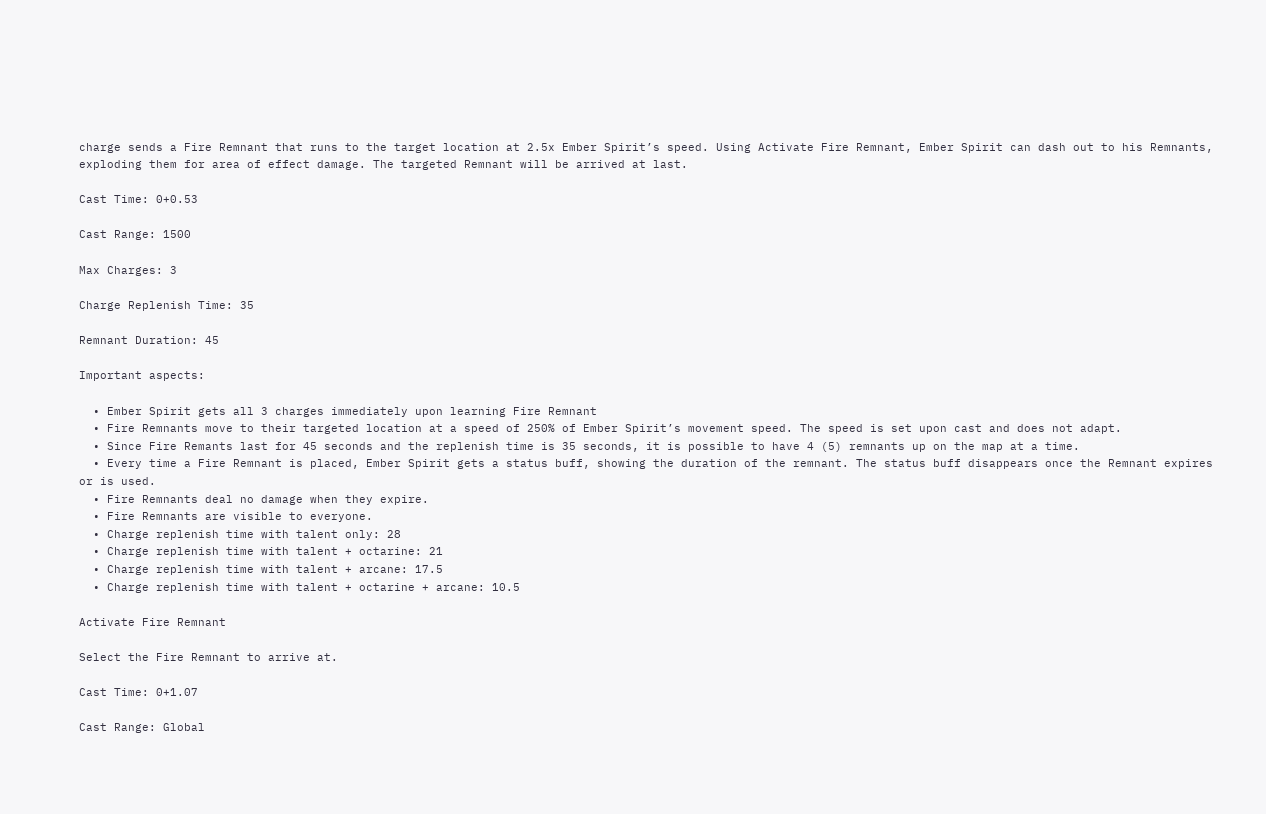charge sends a Fire Remnant that runs to the target location at 2.5x Ember Spirit’s speed. Using Activate Fire Remnant, Ember Spirit can dash out to his Remnants, exploding them for area of effect damage. The targeted Remnant will be arrived at last.

Cast Time: 0+0.53

Cast Range: 1500

Max Charges: 3

Charge Replenish Time: 35

Remnant Duration: 45

Important aspects:

  • Ember Spirit gets all 3 charges immediately upon learning Fire Remnant
  • Fire Remnants move to their targeted location at a speed of 250% of Ember Spirit’s movement speed. The speed is set upon cast and does not adapt.
  • Since Fire Remants last for 45 seconds and the replenish time is 35 seconds, it is possible to have 4 (5) remnants up on the map at a time.
  • Every time a Fire Remnant is placed, Ember Spirit gets a status buff, showing the duration of the remnant. The status buff disappears once the Remnant expires or is used.
  • Fire Remnants deal no damage when they expire.
  • Fire Remnants are visible to everyone.
  • Charge replenish time with talent only: 28
  • Charge replenish time with talent + octarine: 21
  • Charge replenish time with talent + arcane: 17.5
  • Charge replenish time with talent + octarine + arcane: 10.5

Activate Fire Remnant

Select the Fire Remnant to arrive at.

Cast Time: 0+1.07

Cast Range: Global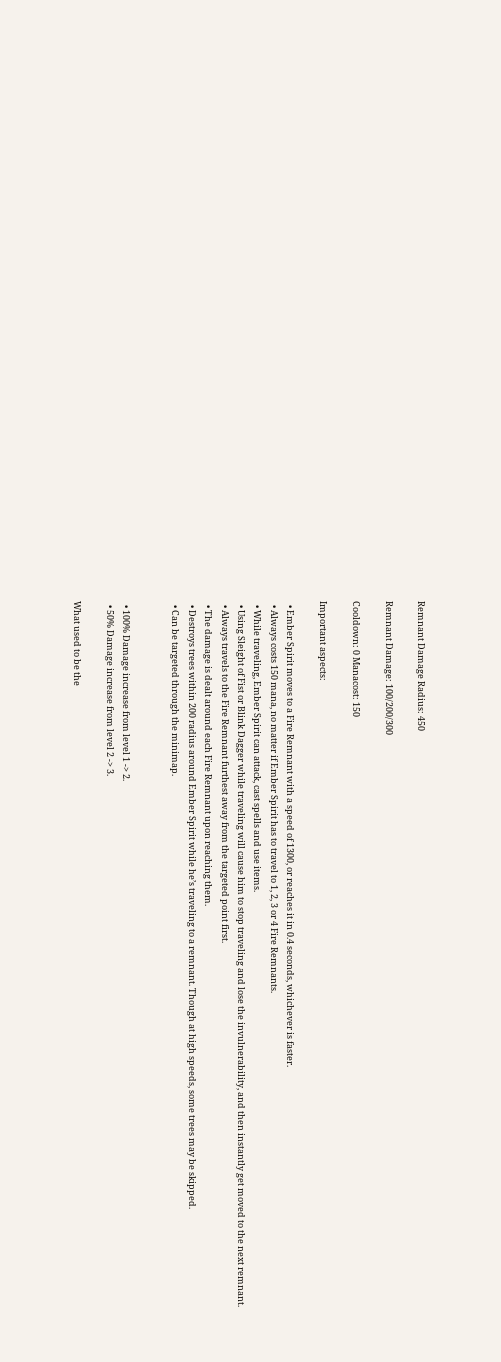Remnant Damage Radius: 450

Remnant Damage: 100/200/300

Cooldown: 0 Manacost: 150

Important aspects:

  • Ember Spirit moves to a Fire Remnant with a speed of 1300, or reaches it in 0.4 seconds, whichever is faster.
  • Always costs 150 mana, no matter if Ember Spirit has to travel to 1, 2, 3 or 4 Fire Remnants.
  • While traveling, Ember Spirit can attack, cast spells and use items.
  • Using Sleight of Fist or Blink Dagger while traveling will cause him to stop traveling and lose the invulnerability, and then instantly get moved to the next remnant.
  • Always travels to the Fire Remnant furthest away from the targeted point first.
  • The damage is dealt around each Fire Remnant upon reaching them.
  • Destroys trees within 200 radius around Ember Spirit while he’s traveling to a remnant. Though at high speeds, some trees may be skipped.
  • Can be targeted through the minimap.


  • 100% Damage increase from level 1 -> 2.
  • 50% Damage increase from level 2 -> 3.

What used to be the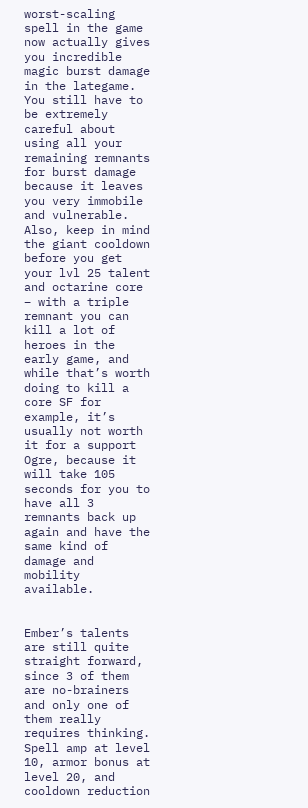worst-scaling spell in the game now actually gives you incredible magic burst damage in the lategame. You still have to be extremely careful about using all your remaining remnants for burst damage because it leaves you very immobile and vulnerable. Also, keep in mind the giant cooldown before you get your lvl 25 talent and octarine core – with a triple remnant you can kill a lot of heroes in the early game, and while that’s worth doing to kill a core SF for example, it’s usually not worth it for a support Ogre, because it will take 105 seconds for you to have all 3 remnants back up again and have the same kind of damage and mobility available.


Ember’s talents are still quite straight forward, since 3 of them are no-brainers and only one of them really requires thinking. Spell amp at level 10, armor bonus at level 20, and cooldown reduction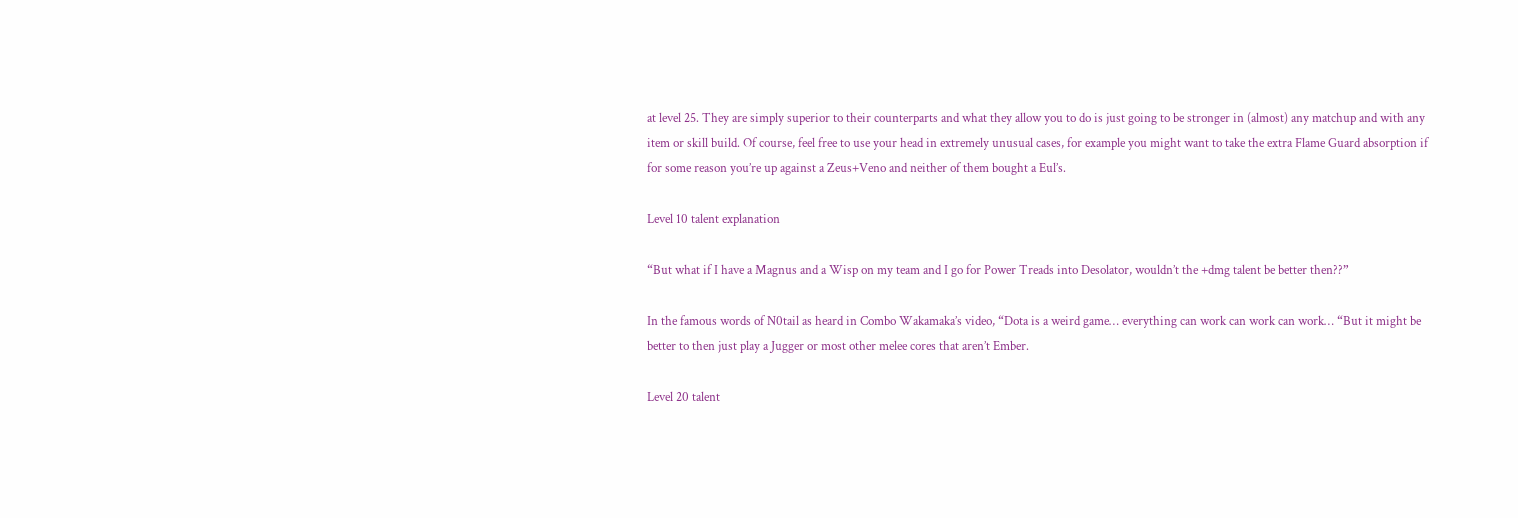at level 25. They are simply superior to their counterparts and what they allow you to do is just going to be stronger in (almost) any matchup and with any item or skill build. Of course, feel free to use your head in extremely unusual cases, for example you might want to take the extra Flame Guard absorption if for some reason you’re up against a Zeus+Veno and neither of them bought a Eul’s.

Level 10 talent explanation

“But what if I have a Magnus and a Wisp on my team and I go for Power Treads into Desolator, wouldn’t the +dmg talent be better then??”

In the famous words of N0tail as heard in Combo Wakamaka’s video, “Dota is a weird game… everything can work can work can work… “But it might be better to then just play a Jugger or most other melee cores that aren’t Ember.

Level 20 talent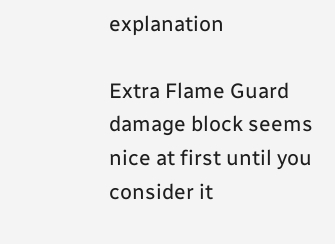explanation

Extra Flame Guard damage block seems nice at first until you consider it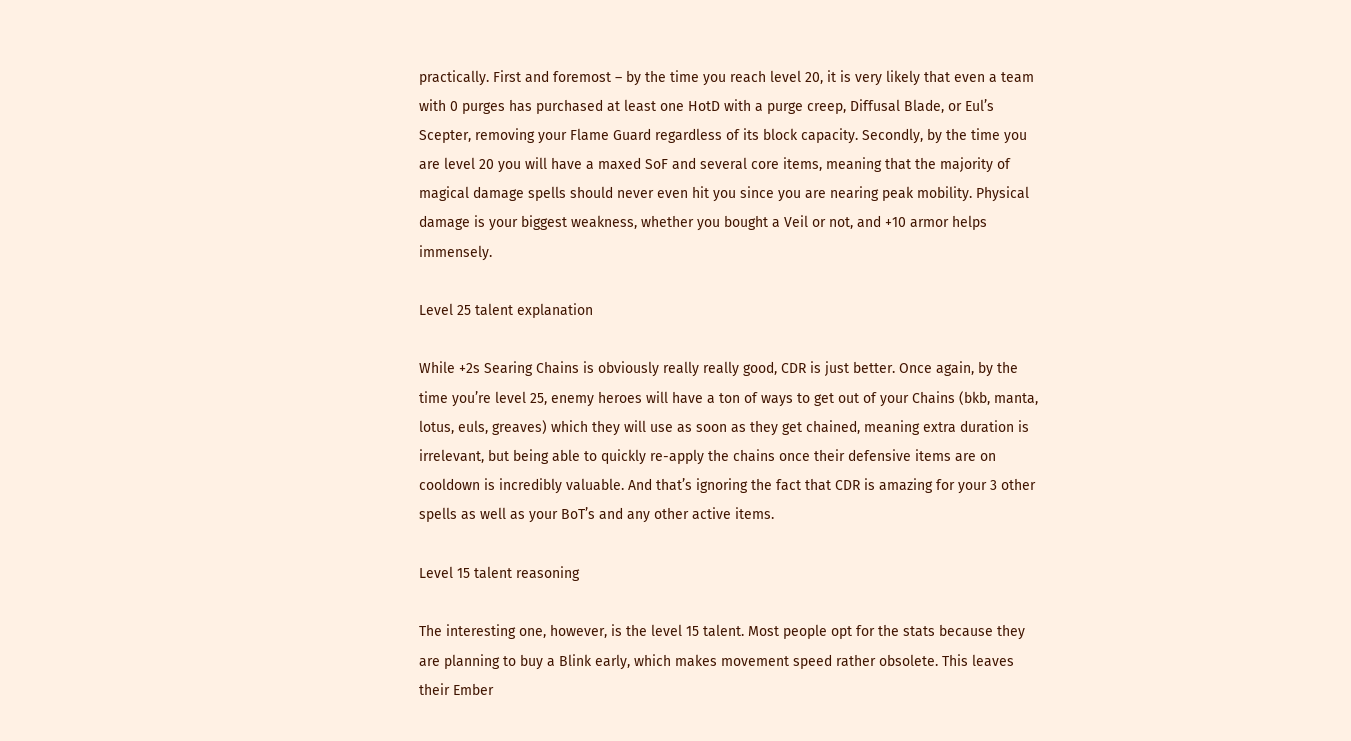practically. First and foremost – by the time you reach level 20, it is very likely that even a team with 0 purges has purchased at least one HotD with a purge creep, Diffusal Blade, or Eul’s Scepter, removing your Flame Guard regardless of its block capacity. Secondly, by the time you are level 20 you will have a maxed SoF and several core items, meaning that the majority of magical damage spells should never even hit you since you are nearing peak mobility. Physical damage is your biggest weakness, whether you bought a Veil or not, and +10 armor helps immensely.

Level 25 talent explanation

While +2s Searing Chains is obviously really really good, CDR is just better. Once again, by the time you’re level 25, enemy heroes will have a ton of ways to get out of your Chains (bkb, manta, lotus, euls, greaves) which they will use as soon as they get chained, meaning extra duration is irrelevant, but being able to quickly re-apply the chains once their defensive items are on cooldown is incredibly valuable. And that’s ignoring the fact that CDR is amazing for your 3 other spells as well as your BoT’s and any other active items.

Level 15 talent reasoning

The interesting one, however, is the level 15 talent. Most people opt for the stats because they are planning to buy a Blink early, which makes movement speed rather obsolete. This leaves their Ember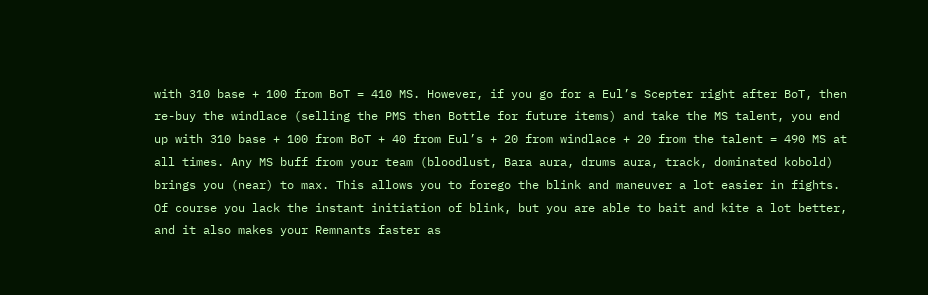with 310 base + 100 from BoT = 410 MS. However, if you go for a Eul’s Scepter right after BoT, then re-buy the windlace (selling the PMS then Bottle for future items) and take the MS talent, you end up with 310 base + 100 from BoT + 40 from Eul’s + 20 from windlace + 20 from the talent = 490 MS at all times. Any MS buff from your team (bloodlust, Bara aura, drums aura, track, dominated kobold) brings you (near) to max. This allows you to forego the blink and maneuver a lot easier in fights. Of course you lack the instant initiation of blink, but you are able to bait and kite a lot better, and it also makes your Remnants faster as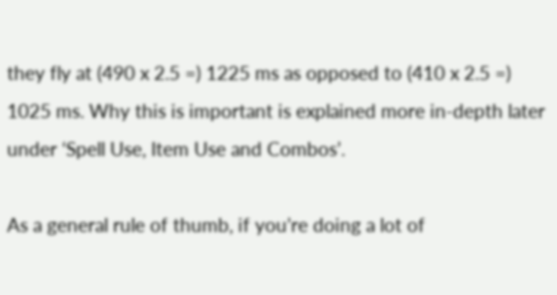they fly at (490 x 2.5 =) 1225 ms as opposed to (410 x 2.5 =) 1025 ms. Why this is important is explained more in-depth later under ‘Spell Use, Item Use and Combos’.

As a general rule of thumb, if you’re doing a lot of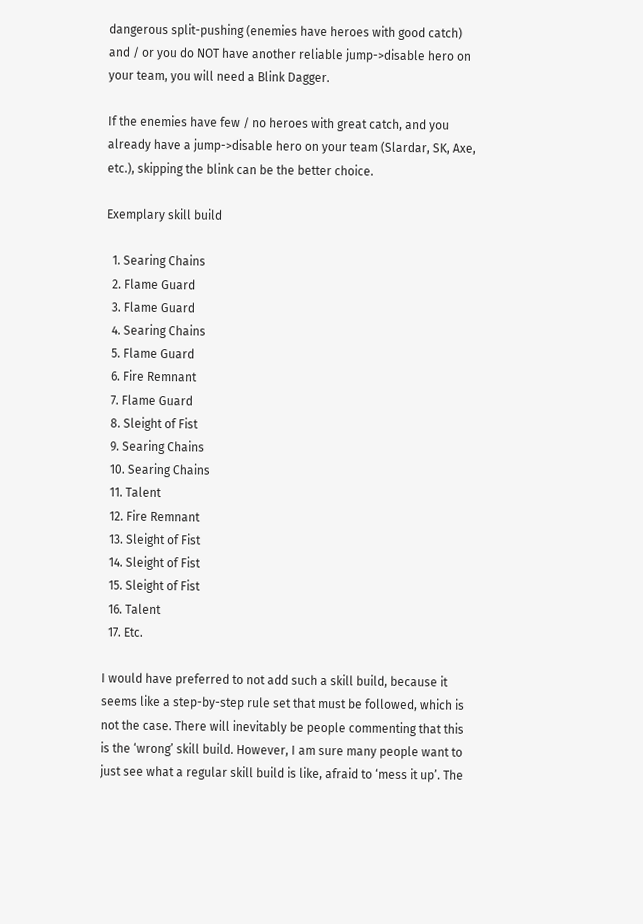dangerous split-pushing (enemies have heroes with good catch) and / or you do NOT have another reliable jump->disable hero on your team, you will need a Blink Dagger.

If the enemies have few / no heroes with great catch, and you already have a jump->disable hero on your team (Slardar, SK, Axe, etc.), skipping the blink can be the better choice.

Exemplary skill build

  1. Searing Chains
  2. Flame Guard
  3. Flame Guard
  4. Searing Chains
  5. Flame Guard
  6. Fire Remnant
  7. Flame Guard
  8. Sleight of Fist
  9. Searing Chains
  10. Searing Chains
  11. Talent
  12. Fire Remnant
  13. Sleight of Fist
  14. Sleight of Fist
  15. Sleight of Fist
  16. Talent
  17. Etc.

I would have preferred to not add such a skill build, because it seems like a step-by-step rule set that must be followed, which is not the case. There will inevitably be people commenting that this is the ‘wrong’ skill build. However, I am sure many people want to just see what a regular skill build is like, afraid to ‘mess it up’. The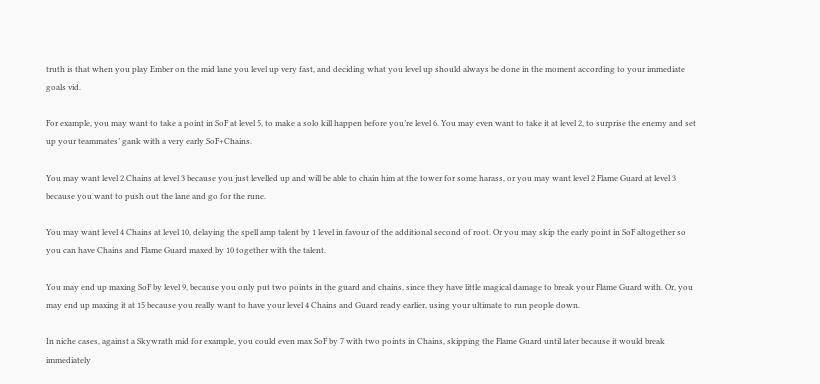truth is that when you play Ember on the mid lane you level up very fast, and deciding what you level up should always be done in the moment according to your immediate goals vid.

For example, you may want to take a point in SoF at level 5, to make a solo kill happen before you’re level 6. You may even want to take it at level 2, to surprise the enemy and set up your teammates’ gank with a very early SoF+Chains.

You may want level 2 Chains at level 3 because you just levelled up and will be able to chain him at the tower for some harass, or you may want level 2 Flame Guard at level 3 because you want to push out the lane and go for the rune.

You may want level 4 Chains at level 10, delaying the spell amp talent by 1 level in favour of the additional second of root. Or you may skip the early point in SoF altogether so you can have Chains and Flame Guard maxed by 10 together with the talent.

You may end up maxing SoF by level 9, because you only put two points in the guard and chains, since they have little magical damage to break your Flame Guard with. Or, you may end up maxing it at 15 because you really want to have your level 4 Chains and Guard ready earlier, using your ultimate to run people down.

In niche cases, against a Skywrath mid for example, you could even max SoF by 7 with two points in Chains, skipping the Flame Guard until later because it would break immediately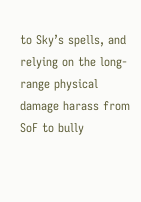to Sky’s spells, and relying on the long-range physical damage harass from SoF to bully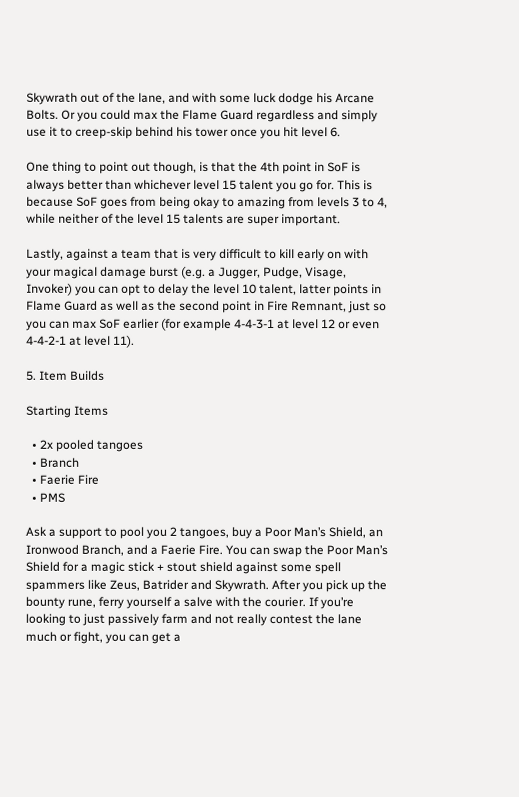Skywrath out of the lane, and with some luck dodge his Arcane Bolts. Or you could max the Flame Guard regardless and simply use it to creep-skip behind his tower once you hit level 6.

One thing to point out though, is that the 4th point in SoF is always better than whichever level 15 talent you go for. This is because SoF goes from being okay to amazing from levels 3 to 4, while neither of the level 15 talents are super important.

Lastly, against a team that is very difficult to kill early on with your magical damage burst (e.g. a Jugger, Pudge, Visage, Invoker) you can opt to delay the level 10 talent, latter points in Flame Guard as well as the second point in Fire Remnant, just so you can max SoF earlier (for example 4-4-3-1 at level 12 or even 4-4-2-1 at level 11).

5. Item Builds

Starting Items

  • 2x pooled tangoes
  • Branch
  • Faerie Fire
  • PMS

Ask a support to pool you 2 tangoes, buy a Poor Man’s Shield, an Ironwood Branch, and a Faerie Fire. You can swap the Poor Man’s Shield for a magic stick + stout shield against some spell spammers like Zeus, Batrider and Skywrath. After you pick up the bounty rune, ferry yourself a salve with the courier. If you’re looking to just passively farm and not really contest the lane much or fight, you can get a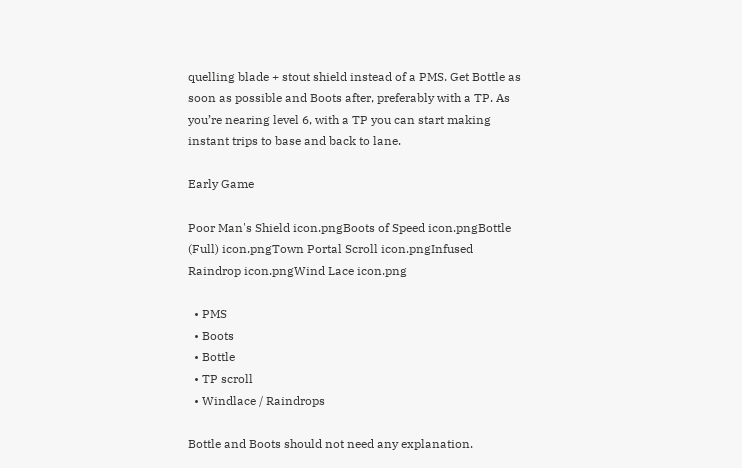quelling blade + stout shield instead of a PMS. Get Bottle as soon as possible and Boots after, preferably with a TP. As you’re nearing level 6, with a TP you can start making instant trips to base and back to lane.

Early Game

Poor Man's Shield icon.pngBoots of Speed icon.pngBottle (Full) icon.pngTown Portal Scroll icon.pngInfused Raindrop icon.pngWind Lace icon.png

  • PMS
  • Boots
  • Bottle
  • TP scroll
  • Windlace / Raindrops

Bottle and Boots should not need any explanation.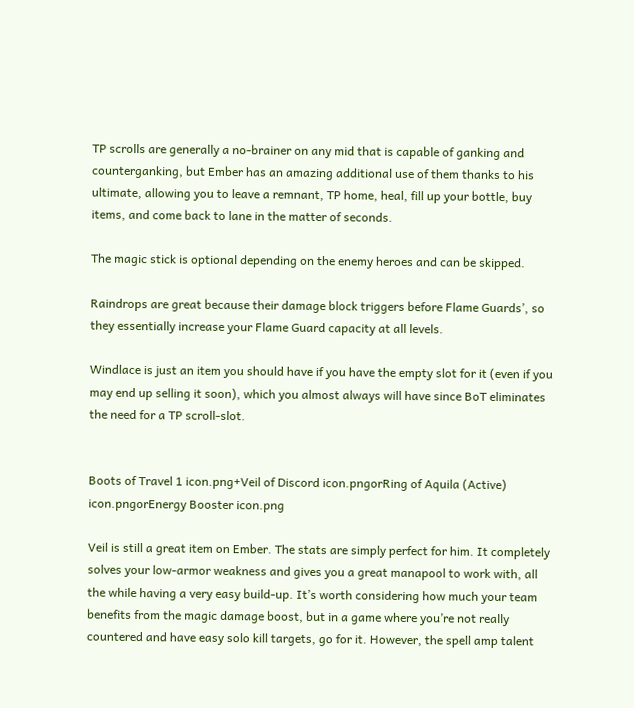TP scrolls are generally a no-brainer on any mid that is capable of ganking and counterganking, but Ember has an amazing additional use of them thanks to his ultimate, allowing you to leave a remnant, TP home, heal, fill up your bottle, buy items, and come back to lane in the matter of seconds.

The magic stick is optional depending on the enemy heroes and can be skipped.

Raindrops are great because their damage block triggers before Flame Guards’, so they essentially increase your Flame Guard capacity at all levels.

Windlace is just an item you should have if you have the empty slot for it (even if you may end up selling it soon), which you almost always will have since BoT eliminates the need for a TP scroll-slot.


Boots of Travel 1 icon.png+Veil of Discord icon.pngorRing of Aquila (Active) icon.pngorEnergy Booster icon.png

Veil is still a great item on Ember. The stats are simply perfect for him. It completely solves your low-armor weakness and gives you a great manapool to work with, all the while having a very easy build-up. It’s worth considering how much your team benefits from the magic damage boost, but in a game where you’re not really countered and have easy solo kill targets, go for it. However, the spell amp talent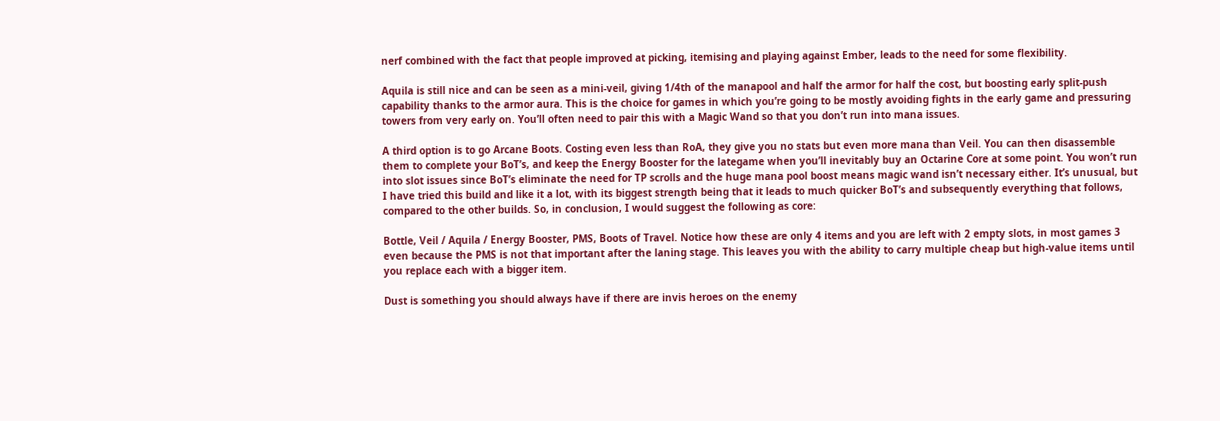nerf combined with the fact that people improved at picking, itemising and playing against Ember, leads to the need for some flexibility.

Aquila is still nice and can be seen as a mini-veil, giving 1/4th of the manapool and half the armor for half the cost, but boosting early split-push capability thanks to the armor aura. This is the choice for games in which you’re going to be mostly avoiding fights in the early game and pressuring towers from very early on. You’ll often need to pair this with a Magic Wand so that you don’t run into mana issues.

A third option is to go Arcane Boots. Costing even less than RoA, they give you no stats but even more mana than Veil. You can then disassemble them to complete your BoT’s, and keep the Energy Booster for the lategame when you’ll inevitably buy an Octarine Core at some point. You won’t run into slot issues since BoT’s eliminate the need for TP scrolls and the huge mana pool boost means magic wand isn’t necessary either. It’s unusual, but I have tried this build and like it a lot, with its biggest strength being that it leads to much quicker BoT’s and subsequently everything that follows, compared to the other builds. So, in conclusion, I would suggest the following as core:

Bottle, Veil / Aquila / Energy Booster, PMS, Boots of Travel. Notice how these are only 4 items and you are left with 2 empty slots, in most games 3 even because the PMS is not that important after the laning stage. This leaves you with the ability to carry multiple cheap but high-value items until you replace each with a bigger item.

Dust is something you should always have if there are invis heroes on the enemy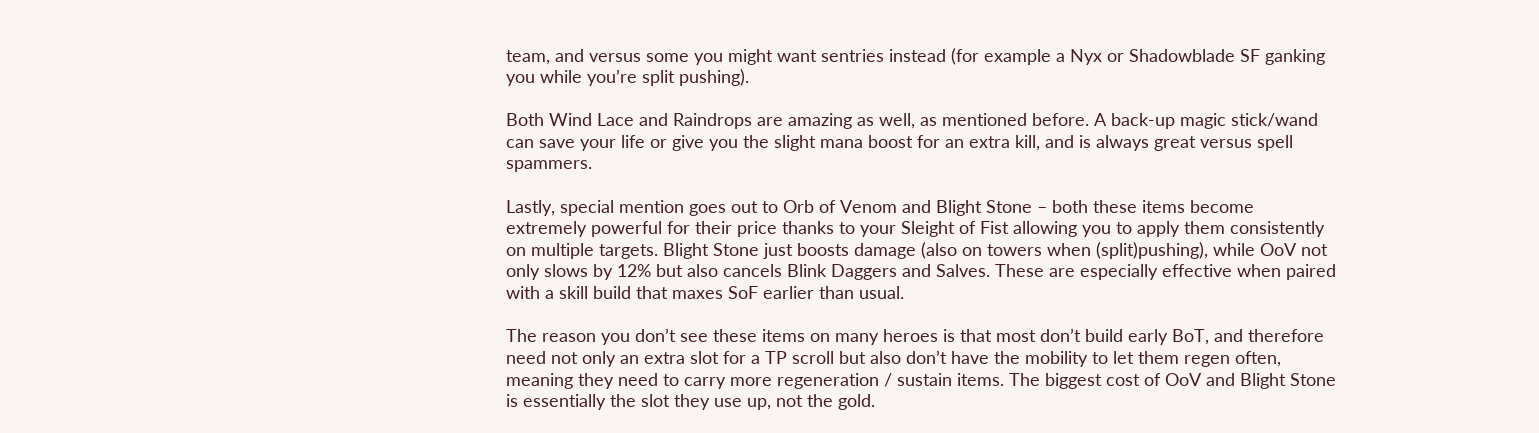team, and versus some you might want sentries instead (for example a Nyx or Shadowblade SF ganking you while you’re split pushing).

Both Wind Lace and Raindrops are amazing as well, as mentioned before. A back-up magic stick/wand can save your life or give you the slight mana boost for an extra kill, and is always great versus spell spammers.

Lastly, special mention goes out to Orb of Venom and Blight Stone – both these items become extremely powerful for their price thanks to your Sleight of Fist allowing you to apply them consistently on multiple targets. Blight Stone just boosts damage (also on towers when (split)pushing), while OoV not only slows by 12% but also cancels Blink Daggers and Salves. These are especially effective when paired with a skill build that maxes SoF earlier than usual.

The reason you don’t see these items on many heroes is that most don’t build early BoT, and therefore need not only an extra slot for a TP scroll but also don’t have the mobility to let them regen often, meaning they need to carry more regeneration / sustain items. The biggest cost of OoV and Blight Stone is essentially the slot they use up, not the gold.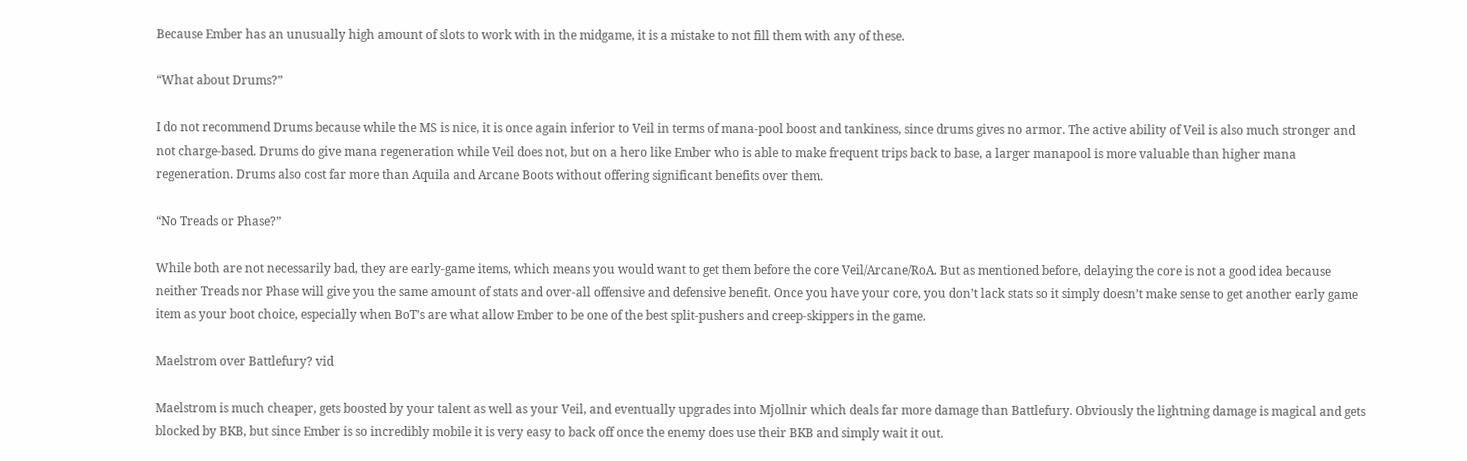Because Ember has an unusually high amount of slots to work with in the midgame, it is a mistake to not fill them with any of these.

“What about Drums?”

I do not recommend Drums because while the MS is nice, it is once again inferior to Veil in terms of mana-pool boost and tankiness, since drums gives no armor. The active ability of Veil is also much stronger and not charge-based. Drums do give mana regeneration while Veil does not, but on a hero like Ember who is able to make frequent trips back to base, a larger manapool is more valuable than higher mana regeneration. Drums also cost far more than Aquila and Arcane Boots without offering significant benefits over them.

“No Treads or Phase?”

While both are not necessarily bad, they are early-game items, which means you would want to get them before the core Veil/Arcane/RoA. But as mentioned before, delaying the core is not a good idea because neither Treads nor Phase will give you the same amount of stats and over-all offensive and defensive benefit. Once you have your core, you don’t lack stats so it simply doesn’t make sense to get another early game item as your boot choice, especially when BoT’s are what allow Ember to be one of the best split-pushers and creep-skippers in the game.

Maelstrom over Battlefury? vid

Maelstrom is much cheaper, gets boosted by your talent as well as your Veil, and eventually upgrades into Mjollnir which deals far more damage than Battlefury. Obviously the lightning damage is magical and gets blocked by BKB, but since Ember is so incredibly mobile it is very easy to back off once the enemy does use their BKB and simply wait it out.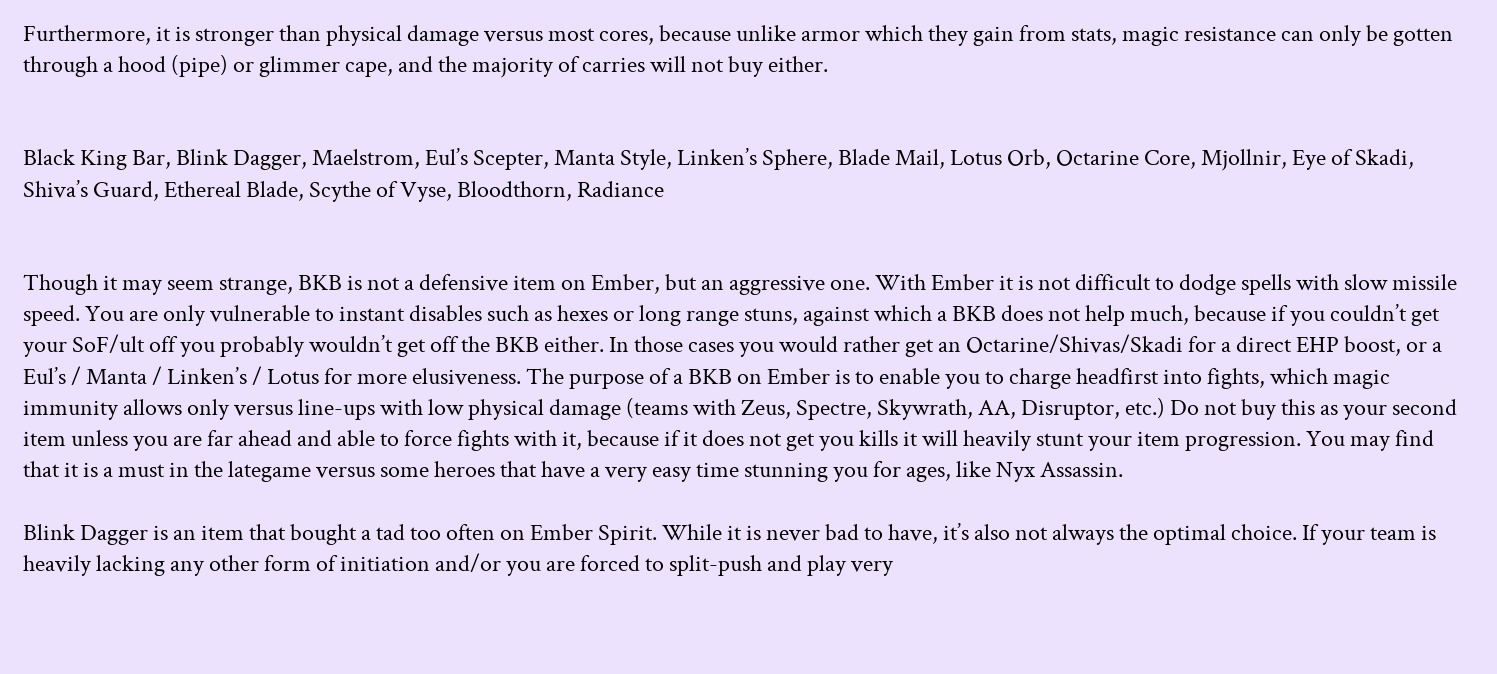Furthermore, it is stronger than physical damage versus most cores, because unlike armor which they gain from stats, magic resistance can only be gotten through a hood (pipe) or glimmer cape, and the majority of carries will not buy either.


Black King Bar, Blink Dagger, Maelstrom, Eul’s Scepter, Manta Style, Linken’s Sphere, Blade Mail, Lotus Orb, Octarine Core, Mjollnir, Eye of Skadi, Shiva’s Guard, Ethereal Blade, Scythe of Vyse, Bloodthorn, Radiance


Though it may seem strange, BKB is not a defensive item on Ember, but an aggressive one. With Ember it is not difficult to dodge spells with slow missile speed. You are only vulnerable to instant disables such as hexes or long range stuns, against which a BKB does not help much, because if you couldn’t get your SoF/ult off you probably wouldn’t get off the BKB either. In those cases you would rather get an Octarine/Shivas/Skadi for a direct EHP boost, or a Eul’s / Manta / Linken’s / Lotus for more elusiveness. The purpose of a BKB on Ember is to enable you to charge headfirst into fights, which magic immunity allows only versus line-ups with low physical damage (teams with Zeus, Spectre, Skywrath, AA, Disruptor, etc.) Do not buy this as your second item unless you are far ahead and able to force fights with it, because if it does not get you kills it will heavily stunt your item progression. You may find that it is a must in the lategame versus some heroes that have a very easy time stunning you for ages, like Nyx Assassin.

Blink Dagger is an item that bought a tad too often on Ember Spirit. While it is never bad to have, it’s also not always the optimal choice. If your team is heavily lacking any other form of initiation and/or you are forced to split-push and play very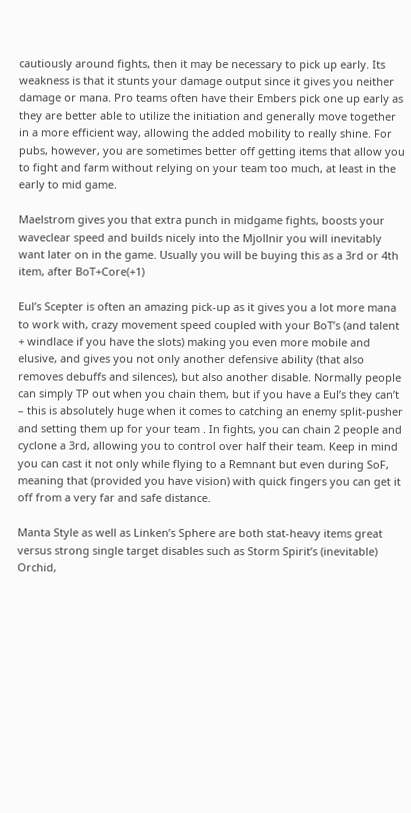cautiously around fights, then it may be necessary to pick up early. Its weakness is that it stunts your damage output since it gives you neither damage or mana. Pro teams often have their Embers pick one up early as they are better able to utilize the initiation and generally move together in a more efficient way, allowing the added mobility to really shine. For pubs, however, you are sometimes better off getting items that allow you to fight and farm without relying on your team too much, at least in the early to mid game.

Maelstrom gives you that extra punch in midgame fights, boosts your waveclear speed and builds nicely into the Mjollnir you will inevitably want later on in the game. Usually you will be buying this as a 3rd or 4th item, after BoT+Core(+1)

Eul’s Scepter is often an amazing pick-up as it gives you a lot more mana to work with, crazy movement speed coupled with your BoT’s (and talent + windlace if you have the slots) making you even more mobile and elusive, and gives you not only another defensive ability (that also removes debuffs and silences), but also another disable. Normally people can simply TP out when you chain them, but if you have a Eul’s they can’t – this is absolutely huge when it comes to catching an enemy split-pusher and setting them up for your team . In fights, you can chain 2 people and cyclone a 3rd, allowing you to control over half their team. Keep in mind you can cast it not only while flying to a Remnant but even during SoF, meaning that (provided you have vision) with quick fingers you can get it off from a very far and safe distance.

Manta Style as well as Linken’s Sphere are both stat-heavy items great versus strong single target disables such as Storm Spirit’s (inevitable) Orchid,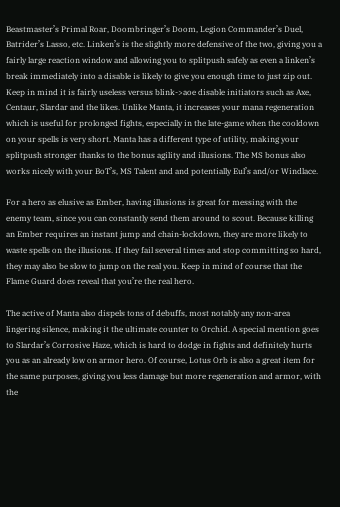Beastmaster’s Primal Roar, Doombringer’s Doom, Legion Commander’s Duel, Batrider’s Lasso, etc. Linken’s is the slightly more defensive of the two, giving you a fairly large reaction window and allowing you to splitpush safely as even a linken’s break immediately into a disable is likely to give you enough time to just zip out. Keep in mind it is fairly useless versus blink->aoe disable initiators such as Axe, Centaur, Slardar and the likes. Unlike Manta, it increases your mana regeneration which is useful for prolonged fights, especially in the late-game when the cooldown on your spells is very short. Manta has a different type of utility, making your splitpush stronger thanks to the bonus agility and illusions. The MS bonus also works nicely with your BoT’s, MS Talent and and potentially Eul’s and/or Windlace.

For a hero as elusive as Ember, having illusions is great for messing with the enemy team, since you can constantly send them around to scout. Because killing an Ember requires an instant jump and chain-lockdown, they are more likely to waste spells on the illusions. If they fail several times and stop committing so hard, they may also be slow to jump on the real you. Keep in mind of course that the Flame Guard does reveal that you’re the real hero.

The active of Manta also dispels tons of debuffs, most notably any non-area lingering silence, making it the ultimate counter to Orchid. A special mention goes to Slardar’s Corrosive Haze, which is hard to dodge in fights and definitely hurts you as an already low on armor hero. Of course, Lotus Orb is also a great item for the same purposes, giving you less damage but more regeneration and armor, with the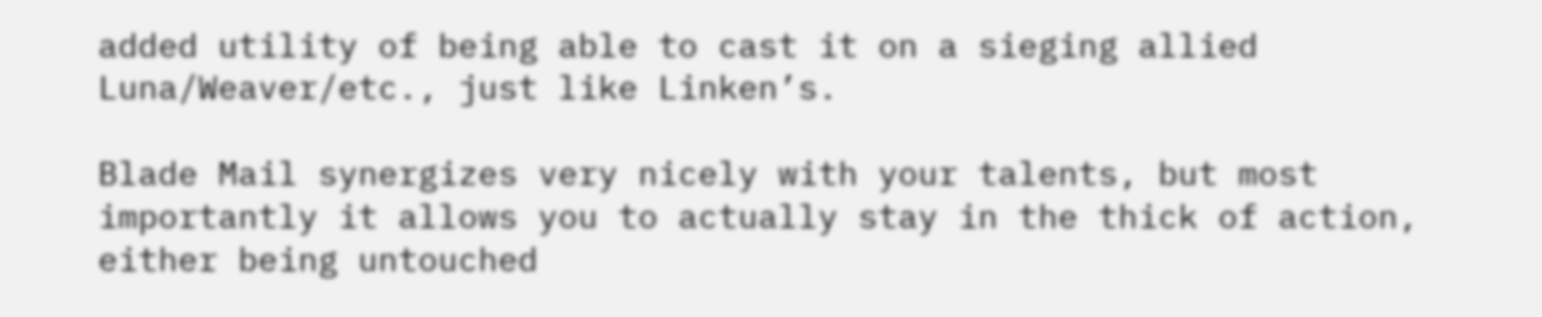added utility of being able to cast it on a sieging allied Luna/Weaver/etc., just like Linken’s.

Blade Mail synergizes very nicely with your talents, but most importantly it allows you to actually stay in the thick of action, either being untouched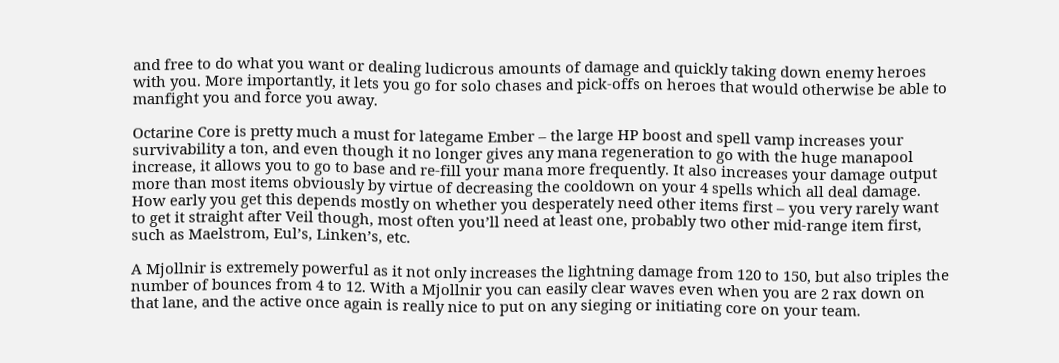and free to do what you want or dealing ludicrous amounts of damage and quickly taking down enemy heroes with you. More importantly, it lets you go for solo chases and pick-offs on heroes that would otherwise be able to manfight you and force you away.

Octarine Core is pretty much a must for lategame Ember – the large HP boost and spell vamp increases your survivability a ton, and even though it no longer gives any mana regeneration to go with the huge manapool increase, it allows you to go to base and re-fill your mana more frequently. It also increases your damage output more than most items obviously by virtue of decreasing the cooldown on your 4 spells which all deal damage. How early you get this depends mostly on whether you desperately need other items first – you very rarely want to get it straight after Veil though, most often you’ll need at least one, probably two other mid-range item first, such as Maelstrom, Eul’s, Linken’s, etc.

A Mjollnir is extremely powerful as it not only increases the lightning damage from 120 to 150, but also triples the number of bounces from 4 to 12. With a Mjollnir you can easily clear waves even when you are 2 rax down on that lane, and the active once again is really nice to put on any sieging or initiating core on your team.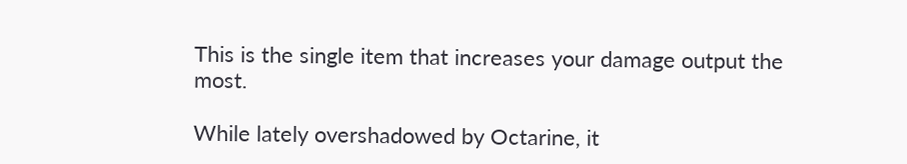This is the single item that increases your damage output the most.

While lately overshadowed by Octarine, it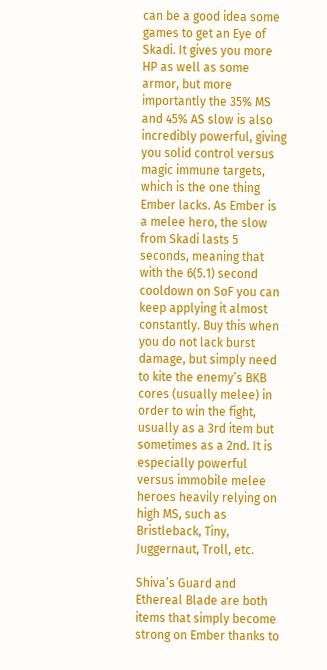can be a good idea some games to get an Eye of Skadi. It gives you more HP as well as some armor, but more importantly the 35% MS and 45% AS slow is also incredibly powerful, giving you solid control versus magic immune targets, which is the one thing Ember lacks. As Ember is a melee hero, the slow from Skadi lasts 5 seconds, meaning that with the 6(5.1) second cooldown on SoF you can keep applying it almost constantly. Buy this when you do not lack burst damage, but simply need to kite the enemy’s BKB cores (usually melee) in order to win the fight, usually as a 3rd item but sometimes as a 2nd. It is especially powerful versus immobile melee heroes heavily relying on high MS, such as Bristleback, Tiny, Juggernaut, Troll, etc.

Shiva’s Guard and Ethereal Blade are both items that simply become strong on Ember thanks to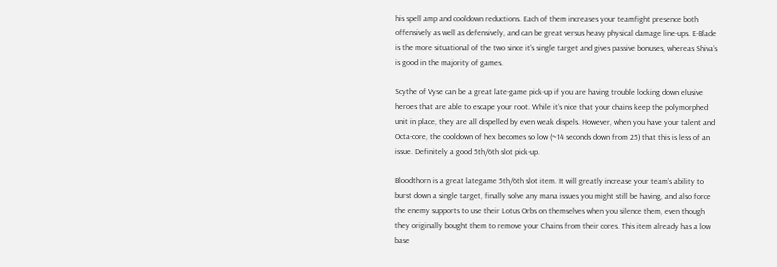his spell amp and cooldown reductions. Each of them increases your teamfight presence both offensively as well as defensively, and can be great versus heavy physical damage line-ups. E-Blade is the more situational of the two since it’s single target and gives passive bonuses, whereas Shiva’s is good in the majority of games.

Scythe of Vyse can be a great late-game pick-up if you are having trouble locking down elusive heroes that are able to escape your root. While it’s nice that your chains keep the polymorphed unit in place, they are all dispelled by even weak dispels. However, when you have your talent and Octa-core, the cooldown of hex becomes so low (~14 seconds down from 25) that this is less of an issue. Definitely a good 5th/6th slot pick-up.

Bloodthorn is a great lategame 5th/6th slot item. It will greatly increase your team’s ability to burst down a single target, finally solve any mana issues you might still be having, and also force the enemy supports to use their Lotus Orbs on themselves when you silence them, even though they originally bought them to remove your Chains from their cores. This item already has a low base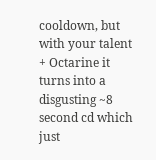cooldown, but with your talent + Octarine it turns into a disgusting ~8 second cd which just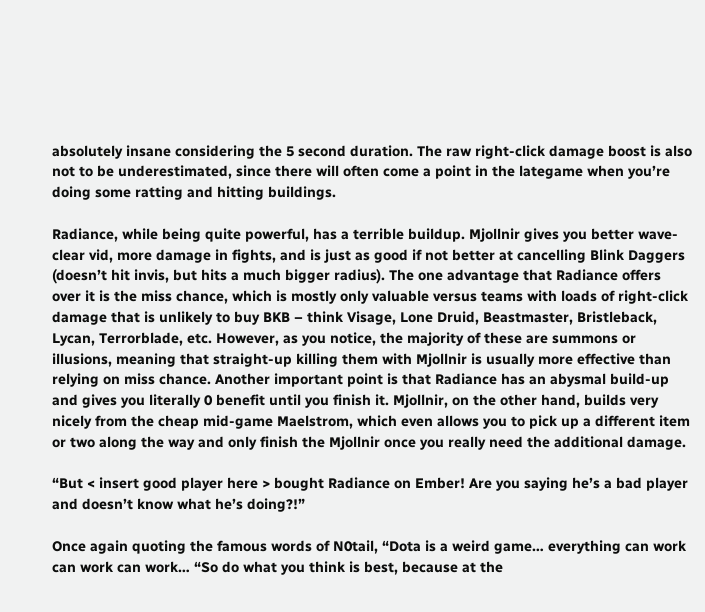absolutely insane considering the 5 second duration. The raw right-click damage boost is also not to be underestimated, since there will often come a point in the lategame when you’re doing some ratting and hitting buildings.

Radiance, while being quite powerful, has a terrible buildup. Mjollnir gives you better wave-clear vid, more damage in fights, and is just as good if not better at cancelling Blink Daggers (doesn’t hit invis, but hits a much bigger radius). The one advantage that Radiance offers over it is the miss chance, which is mostly only valuable versus teams with loads of right-click damage that is unlikely to buy BKB – think Visage, Lone Druid, Beastmaster, Bristleback, Lycan, Terrorblade, etc. However, as you notice, the majority of these are summons or illusions, meaning that straight-up killing them with Mjollnir is usually more effective than relying on miss chance. Another important point is that Radiance has an abysmal build-up and gives you literally 0 benefit until you finish it. Mjollnir, on the other hand, builds very nicely from the cheap mid-game Maelstrom, which even allows you to pick up a different item or two along the way and only finish the Mjollnir once you really need the additional damage.

“But < insert good player here > bought Radiance on Ember! Are you saying he’s a bad player and doesn’t know what he’s doing?!”

Once again quoting the famous words of N0tail, “Dota is a weird game… everything can work can work can work… “So do what you think is best, because at the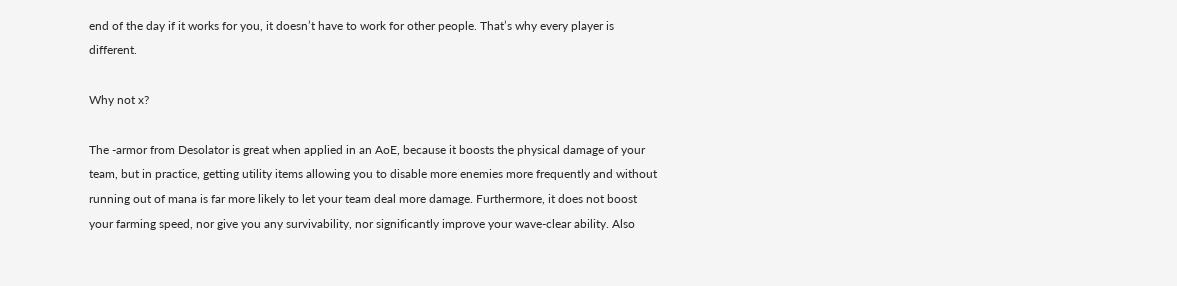end of the day if it works for you, it doesn’t have to work for other people. That’s why every player is different.

Why not x?

The -armor from Desolator is great when applied in an AoE, because it boosts the physical damage of your team, but in practice, getting utility items allowing you to disable more enemies more frequently and without running out of mana is far more likely to let your team deal more damage. Furthermore, it does not boost your farming speed, nor give you any survivability, nor significantly improve your wave-clear ability. Also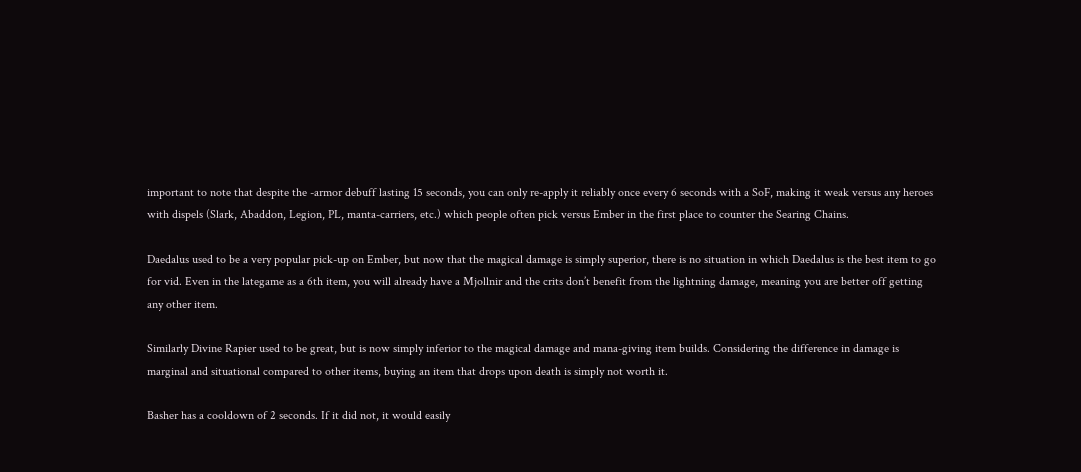important to note that despite the -armor debuff lasting 15 seconds, you can only re-apply it reliably once every 6 seconds with a SoF, making it weak versus any heroes with dispels (Slark, Abaddon, Legion, PL, manta-carriers, etc.) which people often pick versus Ember in the first place to counter the Searing Chains.

Daedalus used to be a very popular pick-up on Ember, but now that the magical damage is simply superior, there is no situation in which Daedalus is the best item to go for vid. Even in the lategame as a 6th item, you will already have a Mjollnir and the crits don’t benefit from the lightning damage, meaning you are better off getting any other item.

Similarly Divine Rapier used to be great, but is now simply inferior to the magical damage and mana-giving item builds. Considering the difference in damage is marginal and situational compared to other items, buying an item that drops upon death is simply not worth it.

Basher has a cooldown of 2 seconds. If it did not, it would easily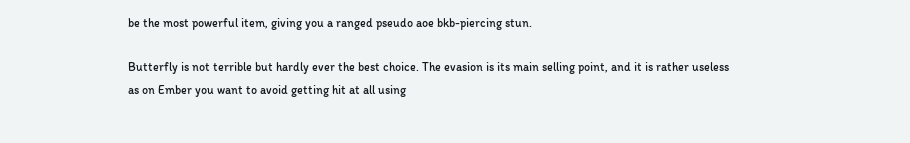be the most powerful item, giving you a ranged pseudo aoe bkb-piercing stun.

Butterfly is not terrible but hardly ever the best choice. The evasion is its main selling point, and it is rather useless as on Ember you want to avoid getting hit at all using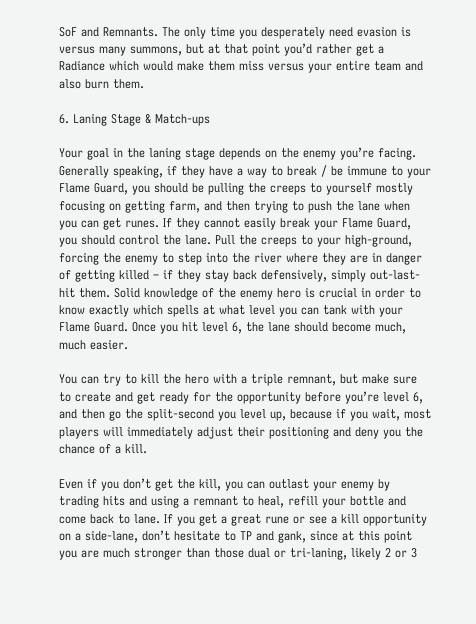SoF and Remnants. The only time you desperately need evasion is versus many summons, but at that point you’d rather get a Radiance which would make them miss versus your entire team and also burn them.

6. Laning Stage & Match-ups

Your goal in the laning stage depends on the enemy you’re facing. Generally speaking, if they have a way to break / be immune to your Flame Guard, you should be pulling the creeps to yourself mostly focusing on getting farm, and then trying to push the lane when you can get runes. If they cannot easily break your Flame Guard, you should control the lane. Pull the creeps to your high-ground, forcing the enemy to step into the river where they are in danger of getting killed – if they stay back defensively, simply out-last-hit them. Solid knowledge of the enemy hero is crucial in order to know exactly which spells at what level you can tank with your Flame Guard. Once you hit level 6, the lane should become much, much easier.

You can try to kill the hero with a triple remnant, but make sure to create and get ready for the opportunity before you’re level 6, and then go the split-second you level up, because if you wait, most players will immediately adjust their positioning and deny you the chance of a kill.

Even if you don’t get the kill, you can outlast your enemy by trading hits and using a remnant to heal, refill your bottle and come back to lane. If you get a great rune or see a kill opportunity on a side-lane, don’t hesitate to TP and gank, since at this point you are much stronger than those dual or tri-laning, likely 2 or 3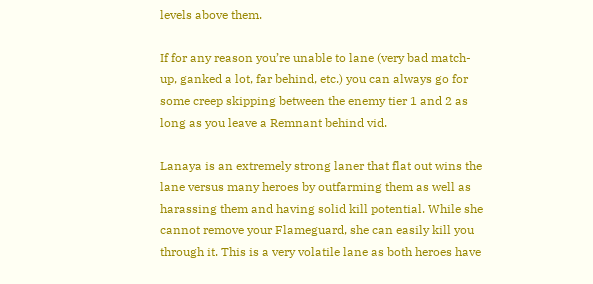levels above them.

If for any reason you’re unable to lane (very bad match-up, ganked a lot, far behind, etc.) you can always go for some creep skipping between the enemy tier 1 and 2 as long as you leave a Remnant behind vid.

Lanaya is an extremely strong laner that flat out wins the lane versus many heroes by outfarming them as well as harassing them and having solid kill potential. While she cannot remove your Flameguard, she can easily kill you through it. This is a very volatile lane as both heroes have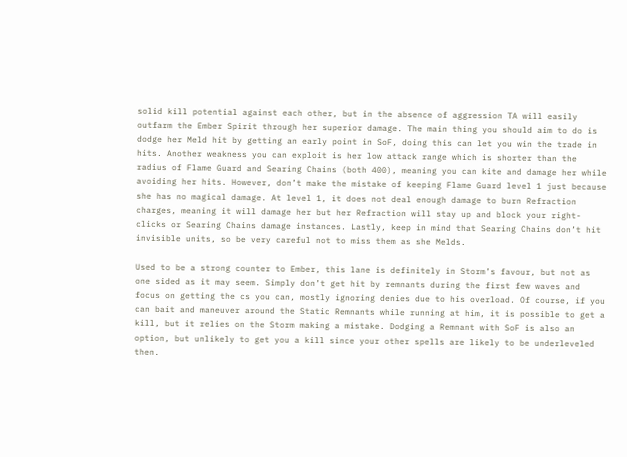solid kill potential against each other, but in the absence of aggression TA will easily outfarm the Ember Spirit through her superior damage. The main thing you should aim to do is dodge her Meld hit by getting an early point in SoF, doing this can let you win the trade in hits. Another weakness you can exploit is her low attack range which is shorter than the radius of Flame Guard and Searing Chains (both 400), meaning you can kite and damage her while avoiding her hits. However, don’t make the mistake of keeping Flame Guard level 1 just because she has no magical damage. At level 1, it does not deal enough damage to burn Refraction charges, meaning it will damage her but her Refraction will stay up and block your right-clicks or Searing Chains damage instances. Lastly, keep in mind that Searing Chains don’t hit invisible units, so be very careful not to miss them as she Melds.

Used to be a strong counter to Ember, this lane is definitely in Storm’s favour, but not as one sided as it may seem. Simply don’t get hit by remnants during the first few waves and focus on getting the cs you can, mostly ignoring denies due to his overload. Of course, if you can bait and maneuver around the Static Remnants while running at him, it is possible to get a kill, but it relies on the Storm making a mistake. Dodging a Remnant with SoF is also an option, but unlikely to get you a kill since your other spells are likely to be underleveled then.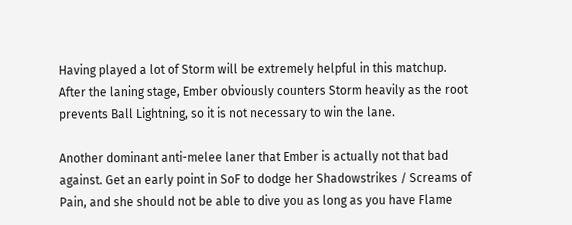Having played a lot of Storm will be extremely helpful in this matchup. After the laning stage, Ember obviously counters Storm heavily as the root prevents Ball Lightning, so it is not necessary to win the lane.

Another dominant anti-melee laner that Ember is actually not that bad against. Get an early point in SoF to dodge her Shadowstrikes / Screams of Pain, and she should not be able to dive you as long as you have Flame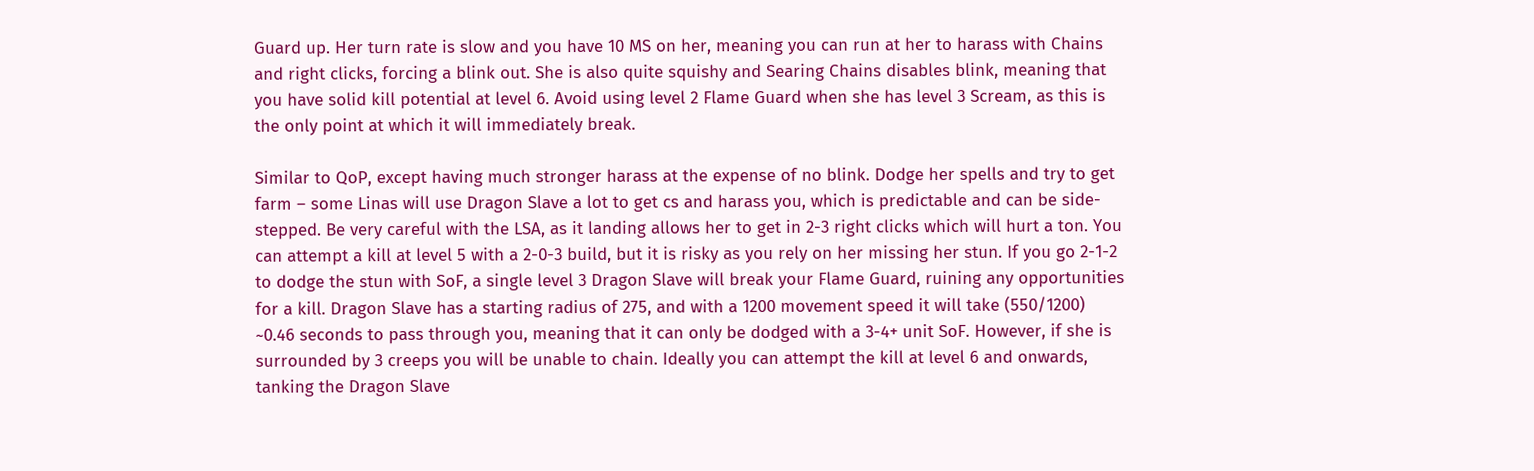Guard up. Her turn rate is slow and you have 10 MS on her, meaning you can run at her to harass with Chains and right clicks, forcing a blink out. She is also quite squishy and Searing Chains disables blink, meaning that you have solid kill potential at level 6. Avoid using level 2 Flame Guard when she has level 3 Scream, as this is the only point at which it will immediately break.

Similar to QoP, except having much stronger harass at the expense of no blink. Dodge her spells and try to get farm – some Linas will use Dragon Slave a lot to get cs and harass you, which is predictable and can be side-stepped. Be very careful with the LSA, as it landing allows her to get in 2-3 right clicks which will hurt a ton. You can attempt a kill at level 5 with a 2-0-3 build, but it is risky as you rely on her missing her stun. If you go 2-1-2 to dodge the stun with SoF, a single level 3 Dragon Slave will break your Flame Guard, ruining any opportunities for a kill. Dragon Slave has a starting radius of 275, and with a 1200 movement speed it will take (550/1200) ~0.46 seconds to pass through you, meaning that it can only be dodged with a 3-4+ unit SoF. However, if she is surrounded by 3 creeps you will be unable to chain. Ideally you can attempt the kill at level 6 and onwards, tanking the Dragon Slave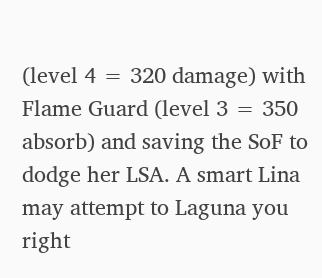(level 4 = 320 damage) with Flame Guard (level 3 = 350 absorb) and saving the SoF to dodge her LSA. A smart Lina may attempt to Laguna you right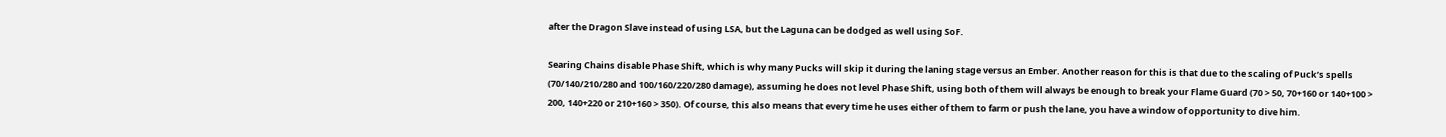after the Dragon Slave instead of using LSA, but the Laguna can be dodged as well using SoF.

Searing Chains disable Phase Shift, which is why many Pucks will skip it during the laning stage versus an Ember. Another reason for this is that due to the scaling of Puck’s spells (70/140/210/280 and 100/160/220/280 damage), assuming he does not level Phase Shift, using both of them will always be enough to break your Flame Guard (70 > 50, 70+160 or 140+100 > 200, 140+220 or 210+160 > 350). Of course, this also means that every time he uses either of them to farm or push the lane, you have a window of opportunity to dive him.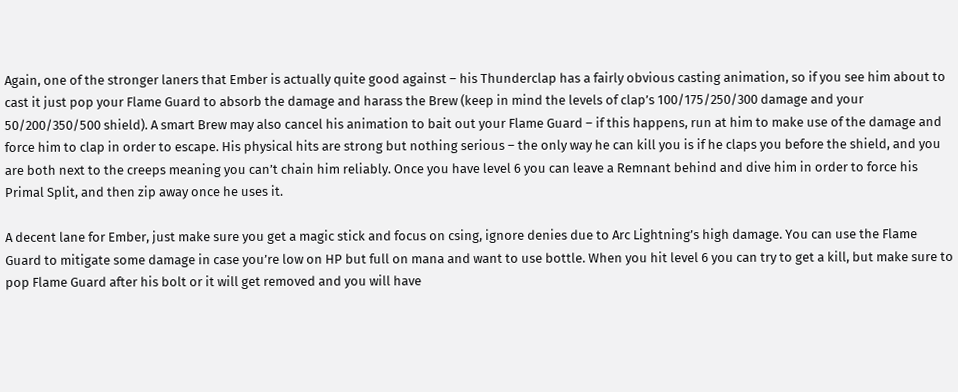Again, one of the stronger laners that Ember is actually quite good against – his Thunderclap has a fairly obvious casting animation, so if you see him about to cast it just pop your Flame Guard to absorb the damage and harass the Brew (keep in mind the levels of clap’s 100/175/250/300 damage and your 50/200/350/500 shield). A smart Brew may also cancel his animation to bait out your Flame Guard – if this happens, run at him to make use of the damage and force him to clap in order to escape. His physical hits are strong but nothing serious – the only way he can kill you is if he claps you before the shield, and you are both next to the creeps meaning you can’t chain him reliably. Once you have level 6 you can leave a Remnant behind and dive him in order to force his Primal Split, and then zip away once he uses it.

A decent lane for Ember, just make sure you get a magic stick and focus on csing, ignore denies due to Arc Lightning’s high damage. You can use the Flame Guard to mitigate some damage in case you’re low on HP but full on mana and want to use bottle. When you hit level 6 you can try to get a kill, but make sure to pop Flame Guard after his bolt or it will get removed and you will have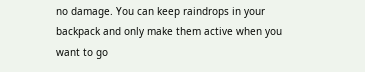no damage. You can keep raindrops in your backpack and only make them active when you want to go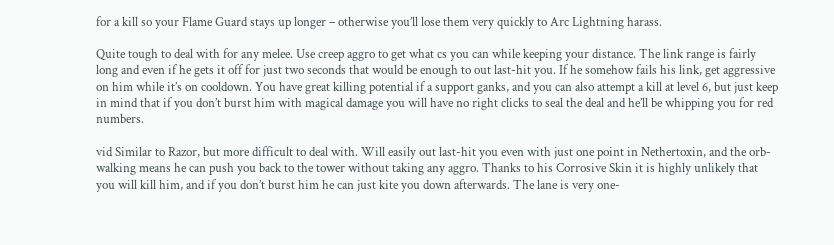for a kill so your Flame Guard stays up longer – otherwise you’ll lose them very quickly to Arc Lightning harass.

Quite tough to deal with for any melee. Use creep aggro to get what cs you can while keeping your distance. The link range is fairly long and even if he gets it off for just two seconds that would be enough to out last-hit you. If he somehow fails his link, get aggressive on him while it’s on cooldown. You have great killing potential if a support ganks, and you can also attempt a kill at level 6, but just keep in mind that if you don’t burst him with magical damage you will have no right clicks to seal the deal and he’ll be whipping you for red numbers.

vid Similar to Razor, but more difficult to deal with. Will easily out last-hit you even with just one point in Nethertoxin, and the orb-walking means he can push you back to the tower without taking any aggro. Thanks to his Corrosive Skin it is highly unlikely that you will kill him, and if you don’t burst him he can just kite you down afterwards. The lane is very one-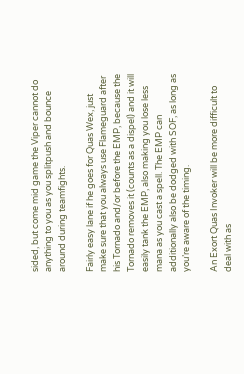sided, but come mid game the Viper cannot do anything to you as you splitpush and bounce around during teamfights.

Fairly easy lane if he goes for Quas Wex, just make sure that you always use Flameguard after his Tornado and/or before the EMP, because the Tornado removes it (counts as a dispel) and it will easily tank the EMP, also making you lose less mana as you cast a spell. The EMP can additionally also be dodged with SOF, as long as you’re aware of the timing.

An Exort Quas Invoker will be more difficult to deal with as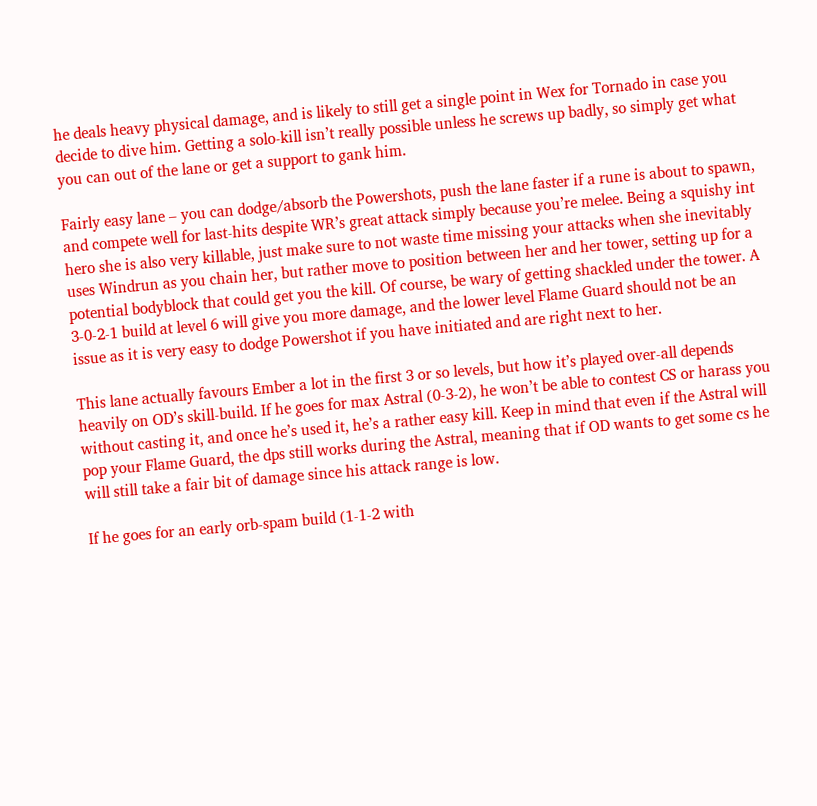he deals heavy physical damage, and is likely to still get a single point in Wex for Tornado in case you decide to dive him. Getting a solo-kill isn’t really possible unless he screws up badly, so simply get what you can out of the lane or get a support to gank him.

Fairly easy lane – you can dodge/absorb the Powershots, push the lane faster if a rune is about to spawn, and compete well for last-hits despite WR’s great attack simply because you’re melee. Being a squishy int hero she is also very killable, just make sure to not waste time missing your attacks when she inevitably uses Windrun as you chain her, but rather move to position between her and her tower, setting up for a potential bodyblock that could get you the kill. Of course, be wary of getting shackled under the tower. A 3-0-2-1 build at level 6 will give you more damage, and the lower level Flame Guard should not be an issue as it is very easy to dodge Powershot if you have initiated and are right next to her.

This lane actually favours Ember a lot in the first 3 or so levels, but how it’s played over-all depends heavily on OD’s skill-build. If he goes for max Astral (0-3-2), he won’t be able to contest CS or harass you without casting it, and once he’s used it, he’s a rather easy kill. Keep in mind that even if the Astral will pop your Flame Guard, the dps still works during the Astral, meaning that if OD wants to get some cs he will still take a fair bit of damage since his attack range is low.

If he goes for an early orb-spam build (1-1-2 with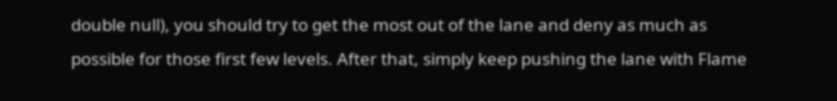double null), you should try to get the most out of the lane and deny as much as possible for those first few levels. After that, simply keep pushing the lane with Flame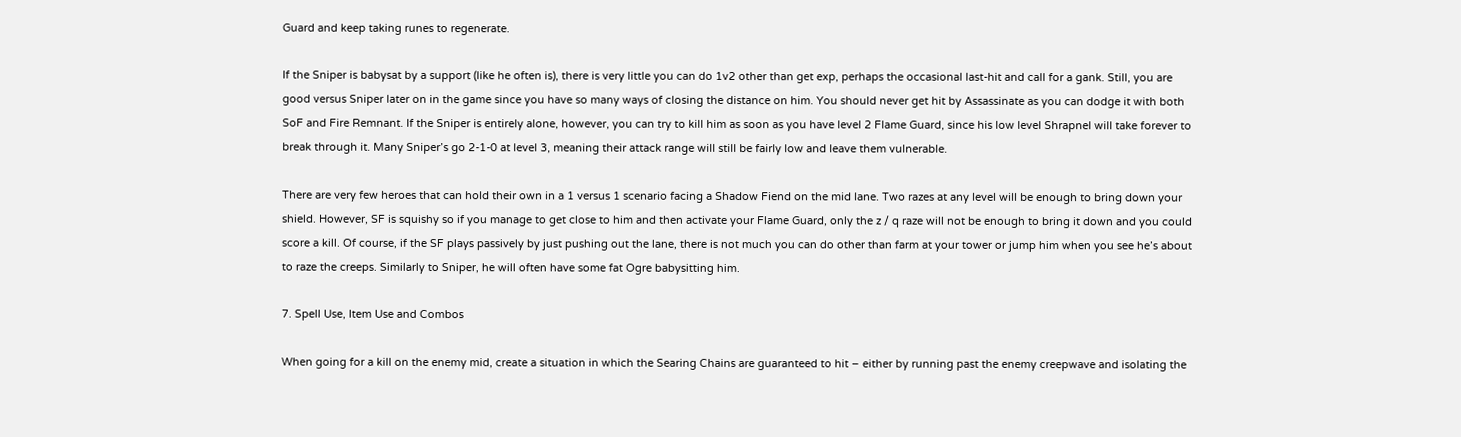Guard and keep taking runes to regenerate.

If the Sniper is babysat by a support (like he often is), there is very little you can do 1v2 other than get exp, perhaps the occasional last-hit and call for a gank. Still, you are good versus Sniper later on in the game since you have so many ways of closing the distance on him. You should never get hit by Assassinate as you can dodge it with both SoF and Fire Remnant. If the Sniper is entirely alone, however, you can try to kill him as soon as you have level 2 Flame Guard, since his low level Shrapnel will take forever to break through it. Many Sniper’s go 2-1-0 at level 3, meaning their attack range will still be fairly low and leave them vulnerable.

There are very few heroes that can hold their own in a 1 versus 1 scenario facing a Shadow Fiend on the mid lane. Two razes at any level will be enough to bring down your shield. However, SF is squishy so if you manage to get close to him and then activate your Flame Guard, only the z / q raze will not be enough to bring it down and you could score a kill. Of course, if the SF plays passively by just pushing out the lane, there is not much you can do other than farm at your tower or jump him when you see he’s about to raze the creeps. Similarly to Sniper, he will often have some fat Ogre babysitting him.

7. Spell Use, Item Use and Combos

When going for a kill on the enemy mid, create a situation in which the Searing Chains are guaranteed to hit – either by running past the enemy creepwave and isolating the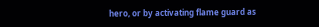hero, or by activating flame guard as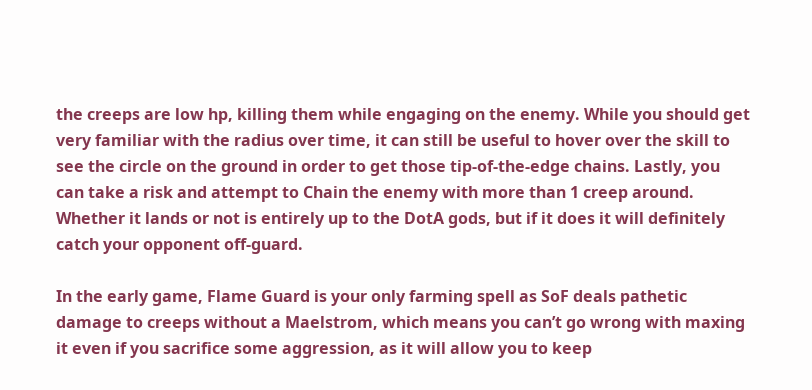the creeps are low hp, killing them while engaging on the enemy. While you should get very familiar with the radius over time, it can still be useful to hover over the skill to see the circle on the ground in order to get those tip-of-the-edge chains. Lastly, you can take a risk and attempt to Chain the enemy with more than 1 creep around. Whether it lands or not is entirely up to the DotA gods, but if it does it will definitely catch your opponent off-guard.

In the early game, Flame Guard is your only farming spell as SoF deals pathetic damage to creeps without a Maelstrom, which means you can’t go wrong with maxing it even if you sacrifice some aggression, as it will allow you to keep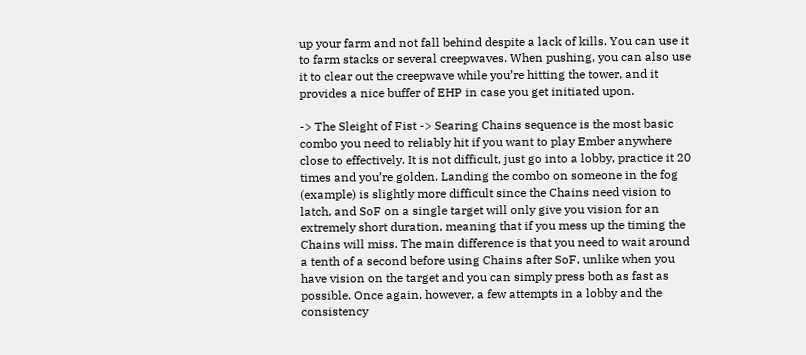up your farm and not fall behind despite a lack of kills. You can use it to farm stacks or several creepwaves. When pushing, you can also use it to clear out the creepwave while you’re hitting the tower, and it provides a nice buffer of EHP in case you get initiated upon.

-> The Sleight of Fist -> Searing Chains sequence is the most basic combo you need to reliably hit if you want to play Ember anywhere close to effectively. It is not difficult, just go into a lobby, practice it 20 times and you’re golden. Landing the combo on someone in the fog (example) is slightly more difficult since the Chains need vision to latch, and SoF on a single target will only give you vision for an extremely short duration, meaning that if you mess up the timing the Chains will miss. The main difference is that you need to wait around a tenth of a second before using Chains after SoF, unlike when you have vision on the target and you can simply press both as fast as possible. Once again, however, a few attempts in a lobby and the consistency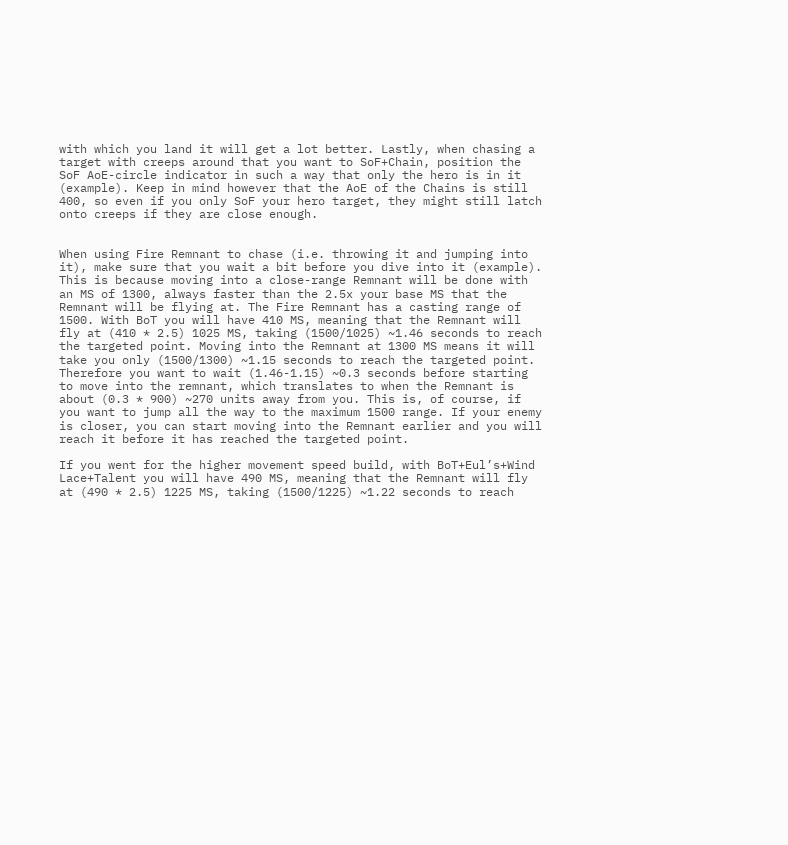with which you land it will get a lot better. Lastly, when chasing a target with creeps around that you want to SoF+Chain, position the SoF AoE-circle indicator in such a way that only the hero is in it (example). Keep in mind however that the AoE of the Chains is still 400, so even if you only SoF your hero target, they might still latch onto creeps if they are close enough.


When using Fire Remnant to chase (i.e. throwing it and jumping into it), make sure that you wait a bit before you dive into it (example). This is because moving into a close-range Remnant will be done with an MS of 1300, always faster than the 2.5x your base MS that the Remnant will be flying at. The Fire Remnant has a casting range of 1500. With BoT you will have 410 MS, meaning that the Remnant will fly at (410 * 2.5) 1025 MS, taking (1500/1025) ~1.46 seconds to reach the targeted point. Moving into the Remnant at 1300 MS means it will take you only (1500/1300) ~1.15 seconds to reach the targeted point. Therefore you want to wait (1.46-1.15) ~0.3 seconds before starting to move into the remnant, which translates to when the Remnant is about (0.3 * 900) ~270 units away from you. This is, of course, if you want to jump all the way to the maximum 1500 range. If your enemy is closer, you can start moving into the Remnant earlier and you will reach it before it has reached the targeted point.

If you went for the higher movement speed build, with BoT+Eul’s+Wind Lace+Talent you will have 490 MS, meaning that the Remnant will fly at (490 * 2.5) 1225 MS, taking (1500/1225) ~1.22 seconds to reach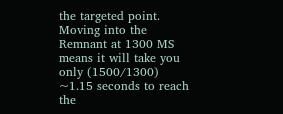the targeted point. Moving into the Remnant at 1300 MS means it will take you only (1500/1300) ~1.15 seconds to reach the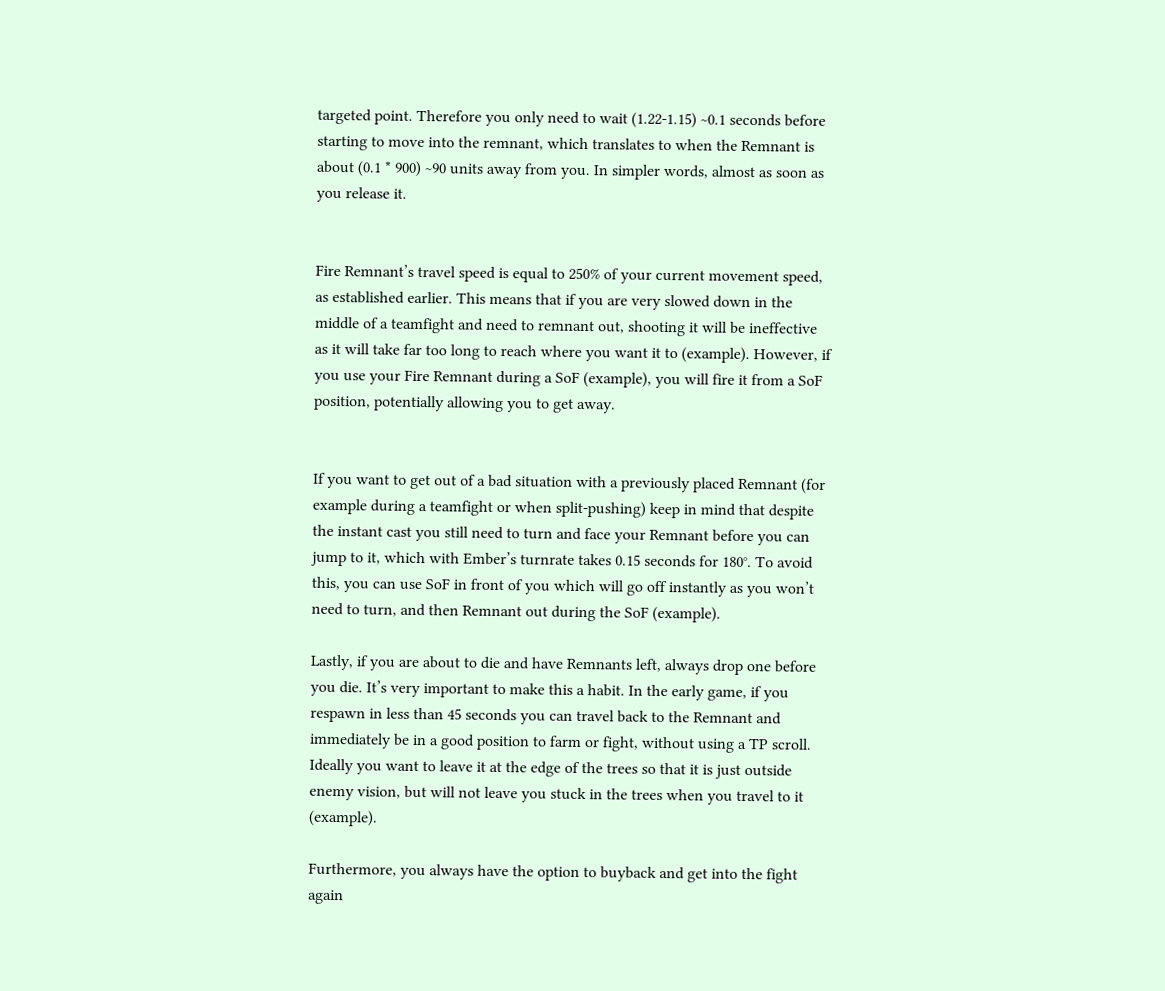targeted point. Therefore you only need to wait (1.22-1.15) ~0.1 seconds before starting to move into the remnant, which translates to when the Remnant is about (0.1 * 900) ~90 units away from you. In simpler words, almost as soon as you release it.


Fire Remnant’s travel speed is equal to 250% of your current movement speed, as established earlier. This means that if you are very slowed down in the middle of a teamfight and need to remnant out, shooting it will be ineffective as it will take far too long to reach where you want it to (example). However, if you use your Fire Remnant during a SoF (example), you will fire it from a SoF position, potentially allowing you to get away.


If you want to get out of a bad situation with a previously placed Remnant (for example during a teamfight or when split-pushing) keep in mind that despite the instant cast you still need to turn and face your Remnant before you can jump to it, which with Ember’s turnrate takes 0.15 seconds for 180°. To avoid this, you can use SoF in front of you which will go off instantly as you won’t need to turn, and then Remnant out during the SoF (example).

Lastly, if you are about to die and have Remnants left, always drop one before you die. It’s very important to make this a habit. In the early game, if you respawn in less than 45 seconds you can travel back to the Remnant and immediately be in a good position to farm or fight, without using a TP scroll. Ideally you want to leave it at the edge of the trees so that it is just outside enemy vision, but will not leave you stuck in the trees when you travel to it (example).

Furthermore, you always have the option to buyback and get into the fight again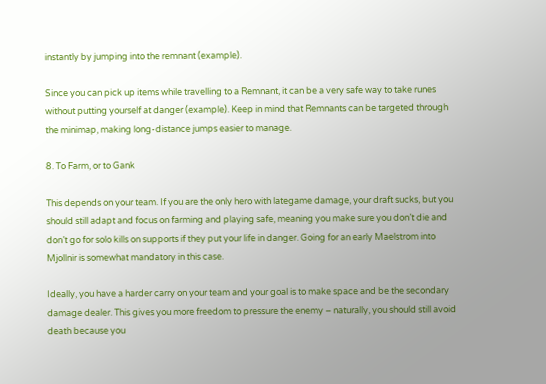instantly by jumping into the remnant (example).

Since you can pick up items while travelling to a Remnant, it can be a very safe way to take runes without putting yourself at danger (example). Keep in mind that Remnants can be targeted through the minimap, making long-distance jumps easier to manage.

8. To Farm, or to Gank

This depends on your team. If you are the only hero with lategame damage, your draft sucks, but you should still adapt and focus on farming and playing safe, meaning you make sure you don’t die and don’t go for solo kills on supports if they put your life in danger. Going for an early Maelstrom into Mjollnir is somewhat mandatory in this case.

Ideally, you have a harder carry on your team and your goal is to make space and be the secondary damage dealer. This gives you more freedom to pressure the enemy – naturally, you should still avoid death because you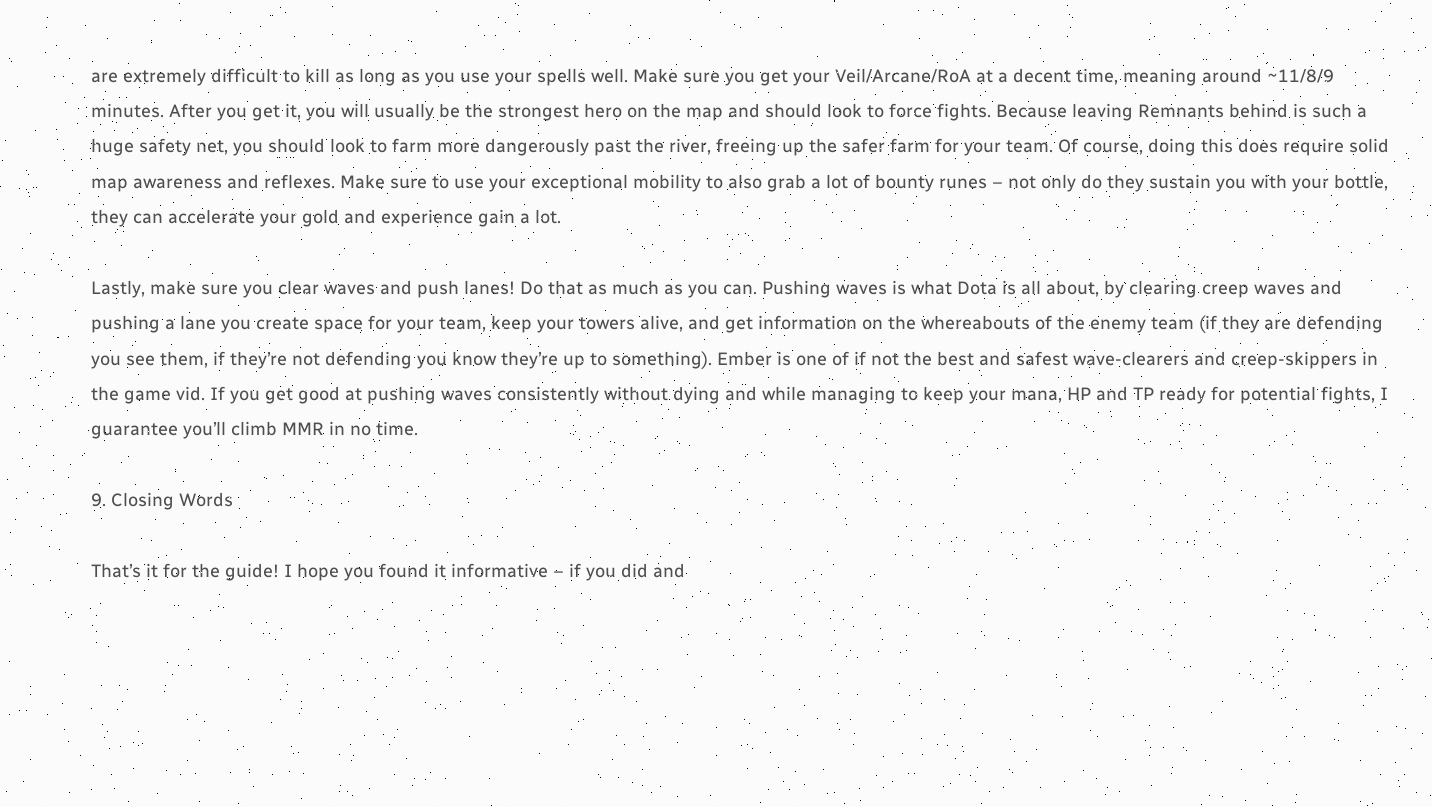are extremely difficult to kill as long as you use your spells well. Make sure you get your Veil/Arcane/RoA at a decent time, meaning around ~11/8/9 minutes. After you get it, you will usually be the strongest hero on the map and should look to force fights. Because leaving Remnants behind is such a huge safety net, you should look to farm more dangerously past the river, freeing up the safer farm for your team. Of course, doing this does require solid map awareness and reflexes. Make sure to use your exceptional mobility to also grab a lot of bounty runes – not only do they sustain you with your bottle, they can accelerate your gold and experience gain a lot.

Lastly, make sure you clear waves and push lanes! Do that as much as you can. Pushing waves is what Dota is all about, by clearing creep waves and pushing a lane you create space for your team, keep your towers alive, and get information on the whereabouts of the enemy team (if they are defending you see them, if they’re not defending you know they’re up to something). Ember is one of if not the best and safest wave-clearers and creep-skippers in the game vid. If you get good at pushing waves consistently without dying and while managing to keep your mana, HP and TP ready for potential fights, I guarantee you’ll climb MMR in no time.

9. Closing Words

That’s it for the guide! I hope you found it informative – if you did and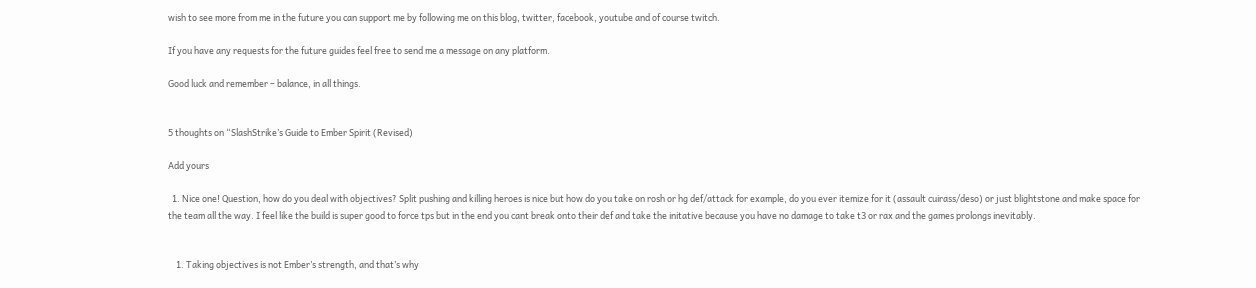wish to see more from me in the future you can support me by following me on this blog, twitter, facebook, youtube and of course twitch.

If you have any requests for the future guides feel free to send me a message on any platform.

Good luck and remember – balance, in all things.


5 thoughts on “SlashStrike’s Guide to Ember Spirit (Revised)

Add yours

  1. Nice one! Question, how do you deal with objectives? Split pushing and killing heroes is nice but how do you take on rosh or hg def/attack for example, do you ever itemize for it (assault cuirass/deso) or just blightstone and make space for the team all the way. I feel like the build is super good to force tps but in the end you cant break onto their def and take the initative because you have no damage to take t3 or rax and the games prolongs inevitably.


    1. Taking objectives is not Ember’s strength, and that’s why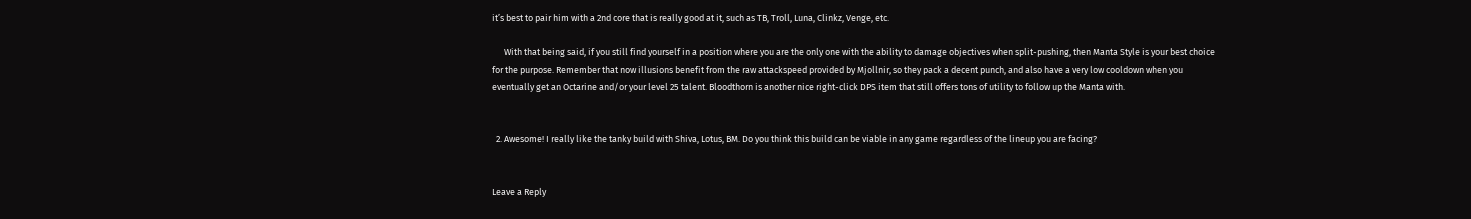it’s best to pair him with a 2nd core that is really good at it, such as TB, Troll, Luna, Clinkz, Venge, etc.

      With that being said, if you still find yourself in a position where you are the only one with the ability to damage objectives when split-pushing, then Manta Style is your best choice for the purpose. Remember that now illusions benefit from the raw attackspeed provided by Mjollnir, so they pack a decent punch, and also have a very low cooldown when you eventually get an Octarine and/or your level 25 talent. Bloodthorn is another nice right-click DPS item that still offers tons of utility to follow up the Manta with.


  2. Awesome! I really like the tanky build with Shiva, Lotus, BM. Do you think this build can be viable in any game regardless of the lineup you are facing?


Leave a Reply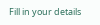Fill in your details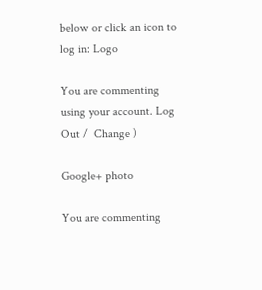below or click an icon to log in: Logo

You are commenting using your account. Log Out /  Change )

Google+ photo

You are commenting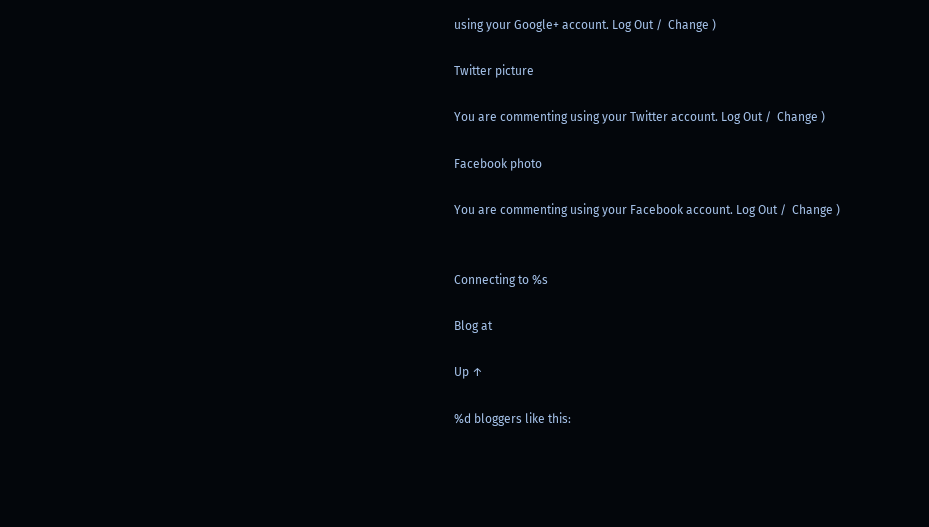using your Google+ account. Log Out /  Change )

Twitter picture

You are commenting using your Twitter account. Log Out /  Change )

Facebook photo

You are commenting using your Facebook account. Log Out /  Change )


Connecting to %s

Blog at

Up ↑

%d bloggers like this: